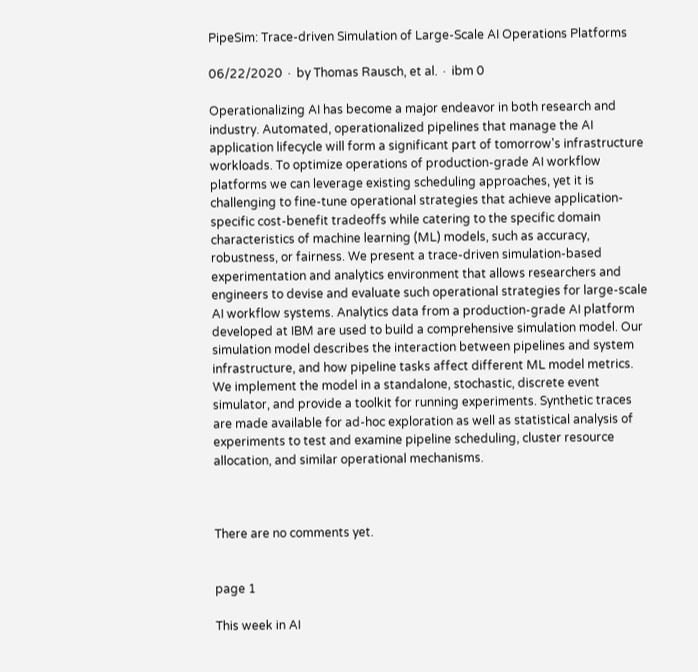PipeSim: Trace-driven Simulation of Large-Scale AI Operations Platforms

06/22/2020 ∙ by Thomas Rausch, et al. ∙ ibm 0

Operationalizing AI has become a major endeavor in both research and industry. Automated, operationalized pipelines that manage the AI application lifecycle will form a significant part of tomorrow's infrastructure workloads. To optimize operations of production-grade AI workflow platforms we can leverage existing scheduling approaches, yet it is challenging to fine-tune operational strategies that achieve application-specific cost-benefit tradeoffs while catering to the specific domain characteristics of machine learning (ML) models, such as accuracy, robustness, or fairness. We present a trace-driven simulation-based experimentation and analytics environment that allows researchers and engineers to devise and evaluate such operational strategies for large-scale AI workflow systems. Analytics data from a production-grade AI platform developed at IBM are used to build a comprehensive simulation model. Our simulation model describes the interaction between pipelines and system infrastructure, and how pipeline tasks affect different ML model metrics. We implement the model in a standalone, stochastic, discrete event simulator, and provide a toolkit for running experiments. Synthetic traces are made available for ad-hoc exploration as well as statistical analysis of experiments to test and examine pipeline scheduling, cluster resource allocation, and similar operational mechanisms.



There are no comments yet.


page 1

This week in AI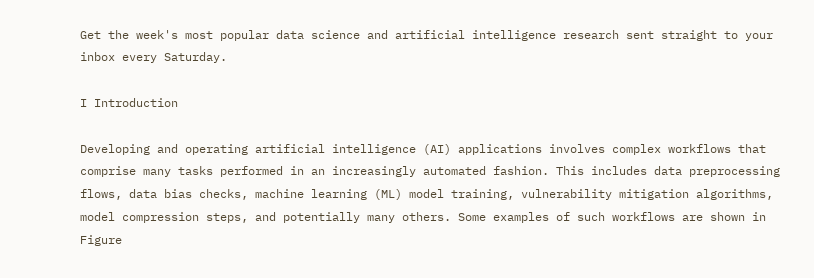Get the week's most popular data science and artificial intelligence research sent straight to your inbox every Saturday.

I Introduction

Developing and operating artificial intelligence (AI) applications involves complex workflows that comprise many tasks performed in an increasingly automated fashion. This includes data preprocessing flows, data bias checks, machine learning (ML) model training, vulnerability mitigation algorithms, model compression steps, and potentially many others. Some examples of such workflows are shown in Figure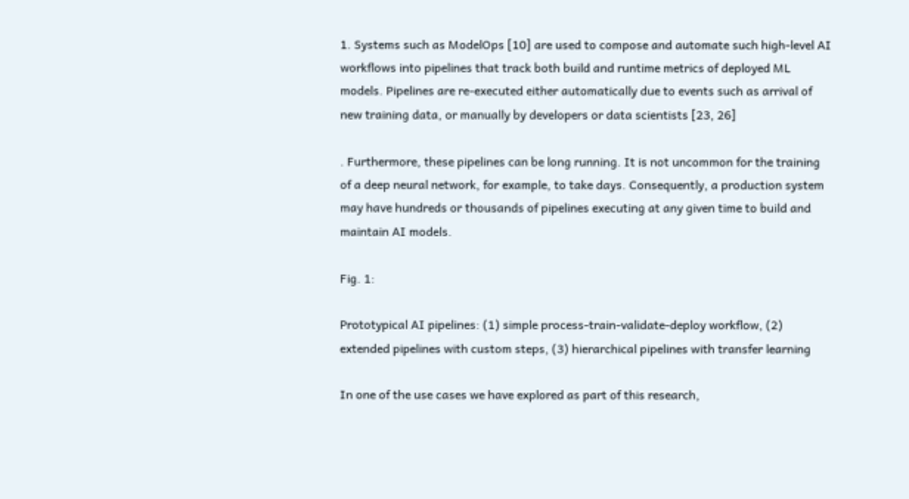1. Systems such as ModelOps [10] are used to compose and automate such high-level AI workflows into pipelines that track both build and runtime metrics of deployed ML models. Pipelines are re-executed either automatically due to events such as arrival of new training data, or manually by developers or data scientists [23, 26]

. Furthermore, these pipelines can be long running. It is not uncommon for the training of a deep neural network, for example, to take days. Consequently, a production system may have hundreds or thousands of pipelines executing at any given time to build and maintain AI models.

Fig. 1:

Prototypical AI pipelines: (1) simple process-train-validate-deploy workflow, (2) extended pipelines with custom steps, (3) hierarchical pipelines with transfer learning

In one of the use cases we have explored as part of this research,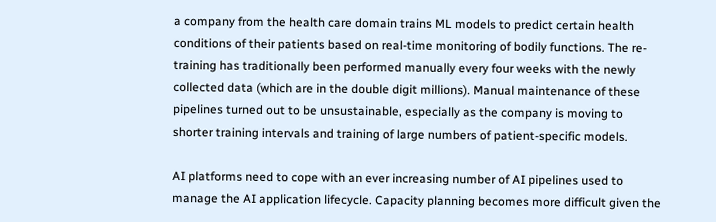a company from the health care domain trains ML models to predict certain health conditions of their patients based on real-time monitoring of bodily functions. The re-training has traditionally been performed manually every four weeks with the newly collected data (which are in the double digit millions). Manual maintenance of these pipelines turned out to be unsustainable, especially as the company is moving to shorter training intervals and training of large numbers of patient-specific models.

AI platforms need to cope with an ever increasing number of AI pipelines used to manage the AI application lifecycle. Capacity planning becomes more difficult given the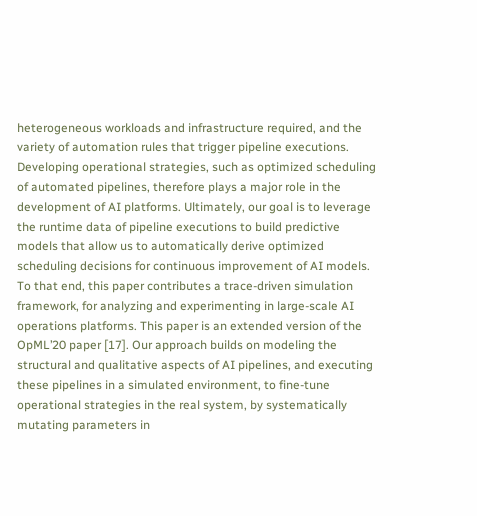heterogeneous workloads and infrastructure required, and the variety of automation rules that trigger pipeline executions. Developing operational strategies, such as optimized scheduling of automated pipelines, therefore plays a major role in the development of AI platforms. Ultimately, our goal is to leverage the runtime data of pipeline executions to build predictive models that allow us to automatically derive optimized scheduling decisions for continuous improvement of AI models. To that end, this paper contributes a trace-driven simulation framework, for analyzing and experimenting in large-scale AI operations platforms. This paper is an extended version of the OpML’20 paper [17]. Our approach builds on modeling the structural and qualitative aspects of AI pipelines, and executing these pipelines in a simulated environment, to fine-tune operational strategies in the real system, by systematically mutating parameters in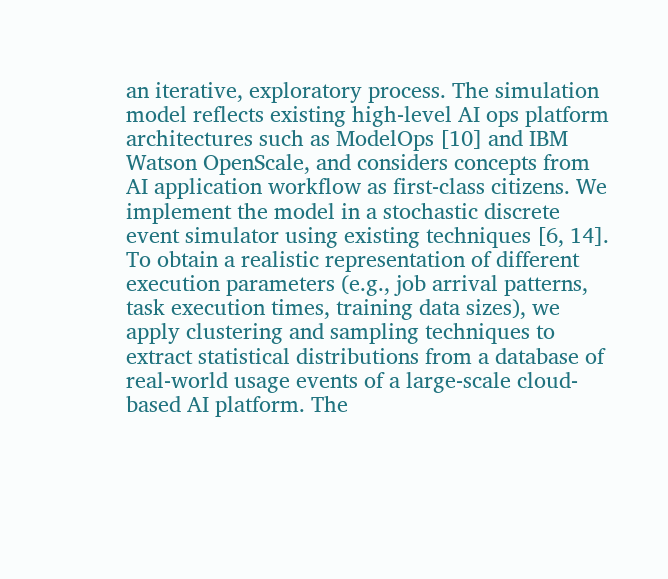an iterative, exploratory process. The simulation model reflects existing high-level AI ops platform architectures such as ModelOps [10] and IBM Watson OpenScale, and considers concepts from AI application workflow as first-class citizens. We implement the model in a stochastic discrete event simulator using existing techniques [6, 14]. To obtain a realistic representation of different execution parameters (e.g., job arrival patterns, task execution times, training data sizes), we apply clustering and sampling techniques to extract statistical distributions from a database of real-world usage events of a large-scale cloud-based AI platform. The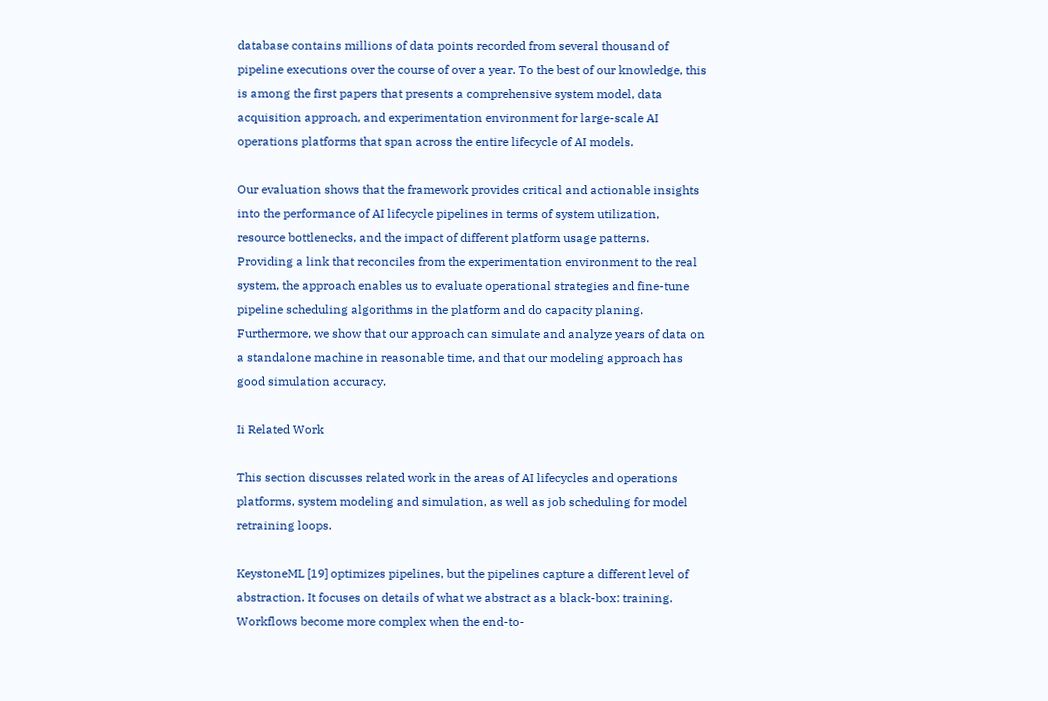database contains millions of data points recorded from several thousand of pipeline executions over the course of over a year. To the best of our knowledge, this is among the first papers that presents a comprehensive system model, data acquisition approach, and experimentation environment for large-scale AI operations platforms that span across the entire lifecycle of AI models.

Our evaluation shows that the framework provides critical and actionable insights into the performance of AI lifecycle pipelines in terms of system utilization, resource bottlenecks, and the impact of different platform usage patterns. Providing a link that reconciles from the experimentation environment to the real system, the approach enables us to evaluate operational strategies and fine-tune pipeline scheduling algorithms in the platform and do capacity planing. Furthermore, we show that our approach can simulate and analyze years of data on a standalone machine in reasonable time, and that our modeling approach has good simulation accuracy.

Ii Related Work

This section discusses related work in the areas of AI lifecycles and operations platforms, system modeling and simulation, as well as job scheduling for model retraining loops.

KeystoneML [19] optimizes pipelines, but the pipelines capture a different level of abstraction. It focuses on details of what we abstract as a black-box: training. Workflows become more complex when the end-to-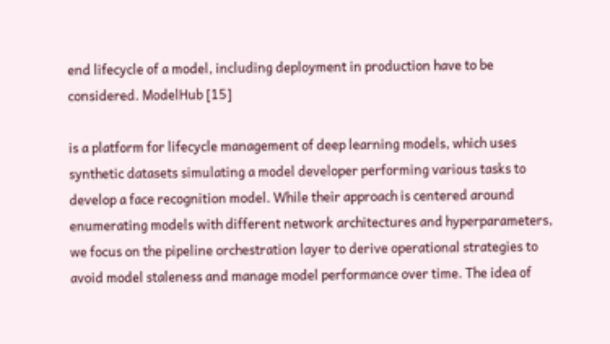end lifecycle of a model, including deployment in production have to be considered. ModelHub [15]

is a platform for lifecycle management of deep learning models, which uses synthetic datasets simulating a model developer performing various tasks to develop a face recognition model. While their approach is centered around enumerating models with different network architectures and hyperparameters, we focus on the pipeline orchestration layer to derive operational strategies to avoid model staleness and manage model performance over time. The idea of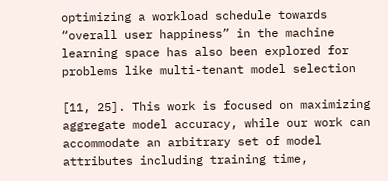optimizing a workload schedule towards “overall user happiness” in the machine learning space has also been explored for problems like multi-tenant model selection

[11, 25]. This work is focused on maximizing aggregate model accuracy, while our work can accommodate an arbitrary set of model attributes including training time,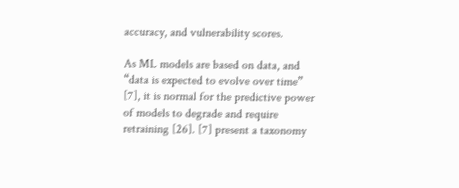accuracy, and vulnerability scores.

As ML models are based on data, and “data is expected to evolve over time” [7], it is normal for the predictive power of models to degrade and require retraining [26]. [7] present a taxonomy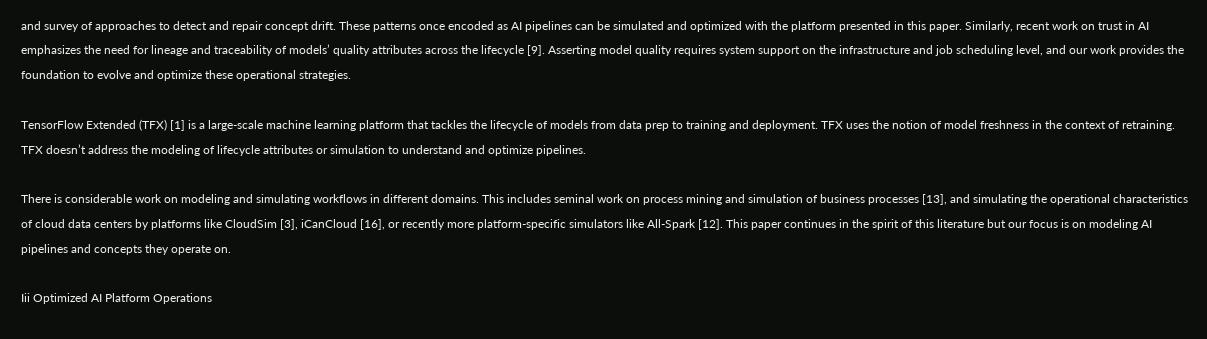and survey of approaches to detect and repair concept drift. These patterns once encoded as AI pipelines can be simulated and optimized with the platform presented in this paper. Similarly, recent work on trust in AI emphasizes the need for lineage and traceability of models’ quality attributes across the lifecycle [9]. Asserting model quality requires system support on the infrastructure and job scheduling level, and our work provides the foundation to evolve and optimize these operational strategies.

TensorFlow Extended (TFX) [1] is a large-scale machine learning platform that tackles the lifecycle of models from data prep to training and deployment. TFX uses the notion of model freshness in the context of retraining. TFX doesn’t address the modeling of lifecycle attributes or simulation to understand and optimize pipelines.

There is considerable work on modeling and simulating workflows in different domains. This includes seminal work on process mining and simulation of business processes [13], and simulating the operational characteristics of cloud data centers by platforms like CloudSim [3], iCanCloud [16], or recently more platform-specific simulators like All-Spark [12]. This paper continues in the spirit of this literature but our focus is on modeling AI pipelines and concepts they operate on.

Iii Optimized AI Platform Operations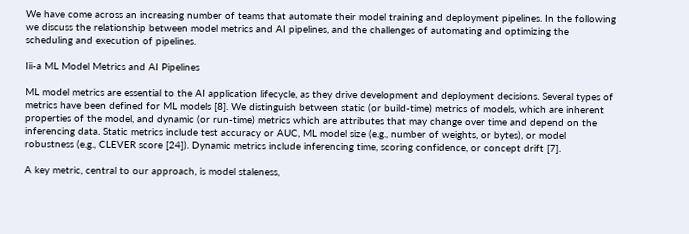We have come across an increasing number of teams that automate their model training and deployment pipelines. In the following we discuss the relationship between model metrics and AI pipelines, and the challenges of automating and optimizing the scheduling and execution of pipelines.

Iii-a ML Model Metrics and AI Pipelines

ML model metrics are essential to the AI application lifecycle, as they drive development and deployment decisions. Several types of metrics have been defined for ML models [8]. We distinguish between static (or build-time) metrics of models, which are inherent properties of the model, and dynamic (or run-time) metrics which are attributes that may change over time and depend on the inferencing data. Static metrics include test accuracy or AUC, ML model size (e.g., number of weights, or bytes), or model robustness (e.g., CLEVER score [24]). Dynamic metrics include inferencing time, scoring confidence, or concept drift [7].

A key metric, central to our approach, is model staleness,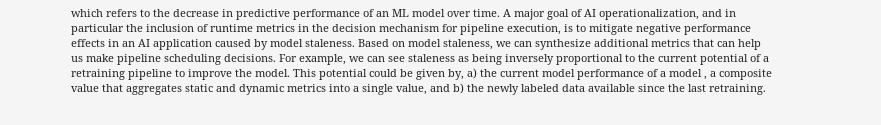which refers to the decrease in predictive performance of an ML model over time. A major goal of AI operationalization, and in particular the inclusion of runtime metrics in the decision mechanism for pipeline execution, is to mitigate negative performance effects in an AI application caused by model staleness. Based on model staleness, we can synthesize additional metrics that can help us make pipeline scheduling decisions. For example, we can see staleness as being inversely proportional to the current potential of a retraining pipeline to improve the model. This potential could be given by, a) the current model performance of a model , a composite value that aggregates static and dynamic metrics into a single value, and b) the newly labeled data available since the last retraining.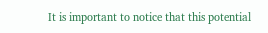It is important to notice that this potential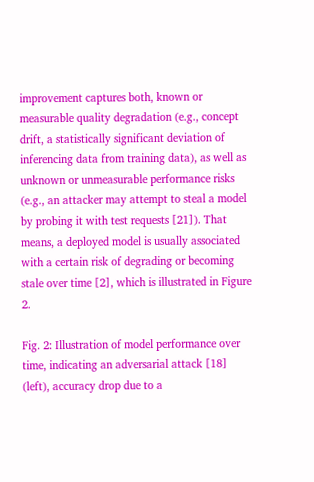improvement captures both, known or measurable quality degradation (e.g., concept drift, a statistically significant deviation of inferencing data from training data), as well as unknown or unmeasurable performance risks (e.g., an attacker may attempt to steal a model by probing it with test requests [21]). That means, a deployed model is usually associated with a certain risk of degrading or becoming stale over time [2], which is illustrated in Figure 2.

Fig. 2: Illustration of model performance over time, indicating an adversarial attack [18] (left), accuracy drop due to a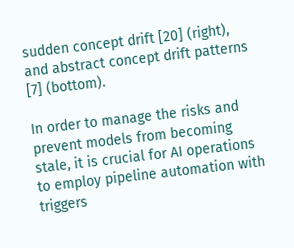sudden concept drift [20] (right), and abstract concept drift patterns [7] (bottom).

In order to manage the risks and prevent models from becoming stale, it is crucial for AI operations to employ pipeline automation with triggers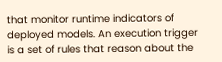that monitor runtime indicators of deployed models. An execution trigger is a set of rules that reason about the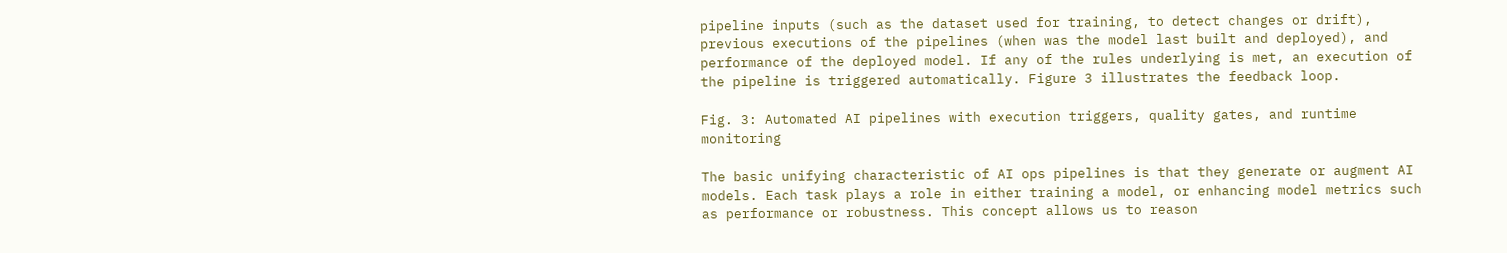pipeline inputs (such as the dataset used for training, to detect changes or drift), previous executions of the pipelines (when was the model last built and deployed), and performance of the deployed model. If any of the rules underlying is met, an execution of the pipeline is triggered automatically. Figure 3 illustrates the feedback loop.

Fig. 3: Automated AI pipelines with execution triggers, quality gates, and runtime monitoring

The basic unifying characteristic of AI ops pipelines is that they generate or augment AI models. Each task plays a role in either training a model, or enhancing model metrics such as performance or robustness. This concept allows us to reason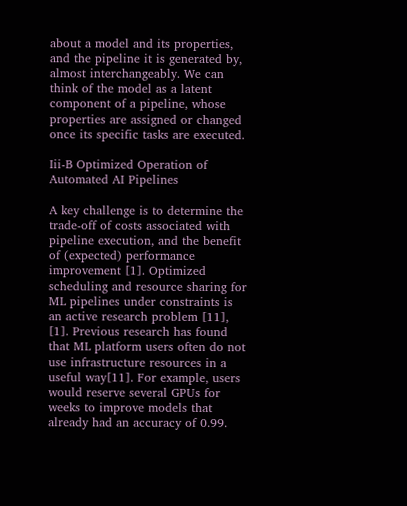about a model and its properties, and the pipeline it is generated by, almost interchangeably. We can think of the model as a latent component of a pipeline, whose properties are assigned or changed once its specific tasks are executed.

Iii-B Optimized Operation of Automated AI Pipelines

A key challenge is to determine the trade-off of costs associated with pipeline execution, and the benefit of (expected) performance improvement [1]. Optimized scheduling and resource sharing for ML pipelines under constraints is an active research problem [11], [1]. Previous research has found that ML platform users often do not use infrastructure resources in a useful way[11]. For example, users would reserve several GPUs for weeks to improve models that already had an accuracy of 0.99.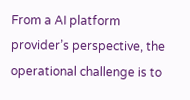From a AI platform provider’s perspective, the operational challenge is to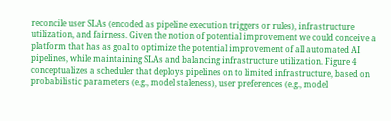reconcile user SLAs (encoded as pipeline execution triggers or rules), infrastructure utilization, and fairness. Given the notion of potential improvement we could conceive a platform that has as goal to optimize the potential improvement of all automated AI pipelines, while maintaining SLAs and balancing infrastructure utilization. Figure 4 conceptualizes a scheduler that deploys pipelines on to limited infrastructure, based on probabilistic parameters (e.g., model staleness), user preferences (e.g., model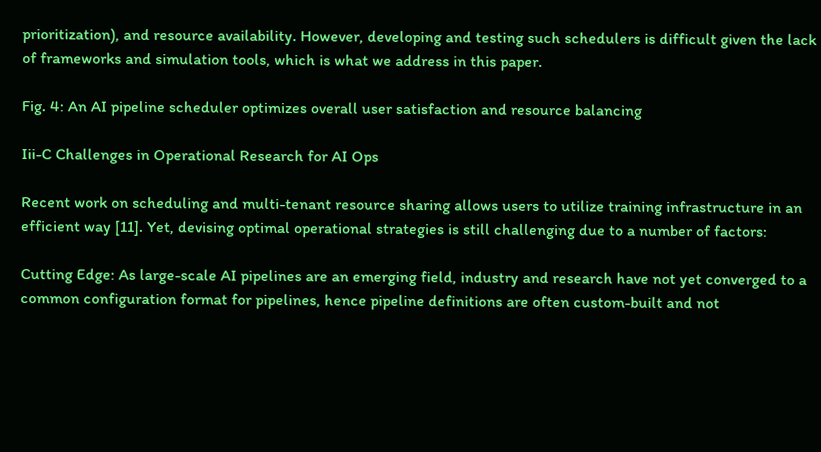prioritization), and resource availability. However, developing and testing such schedulers is difficult given the lack of frameworks and simulation tools, which is what we address in this paper.

Fig. 4: An AI pipeline scheduler optimizes overall user satisfaction and resource balancing

Iii-C Challenges in Operational Research for AI Ops

Recent work on scheduling and multi-tenant resource sharing allows users to utilize training infrastructure in an efficient way [11]. Yet, devising optimal operational strategies is still challenging due to a number of factors:

Cutting Edge: As large-scale AI pipelines are an emerging field, industry and research have not yet converged to a common configuration format for pipelines, hence pipeline definitions are often custom-built and not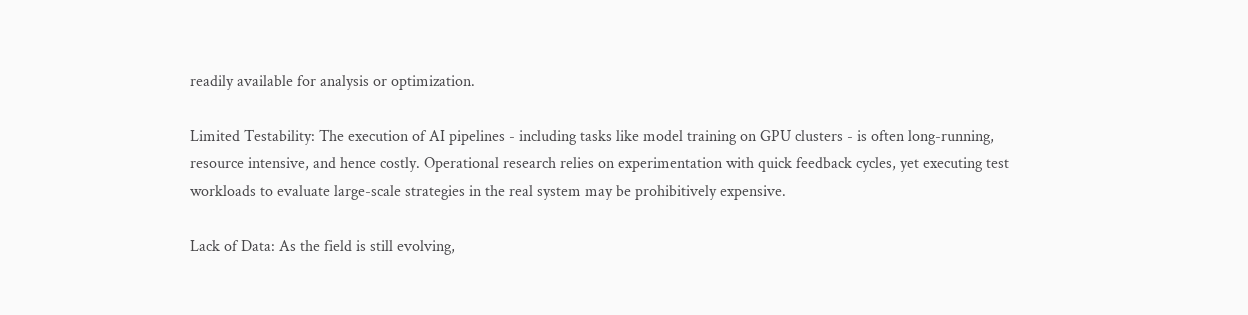readily available for analysis or optimization.

Limited Testability: The execution of AI pipelines - including tasks like model training on GPU clusters - is often long-running, resource intensive, and hence costly. Operational research relies on experimentation with quick feedback cycles, yet executing test workloads to evaluate large-scale strategies in the real system may be prohibitively expensive.

Lack of Data: As the field is still evolving,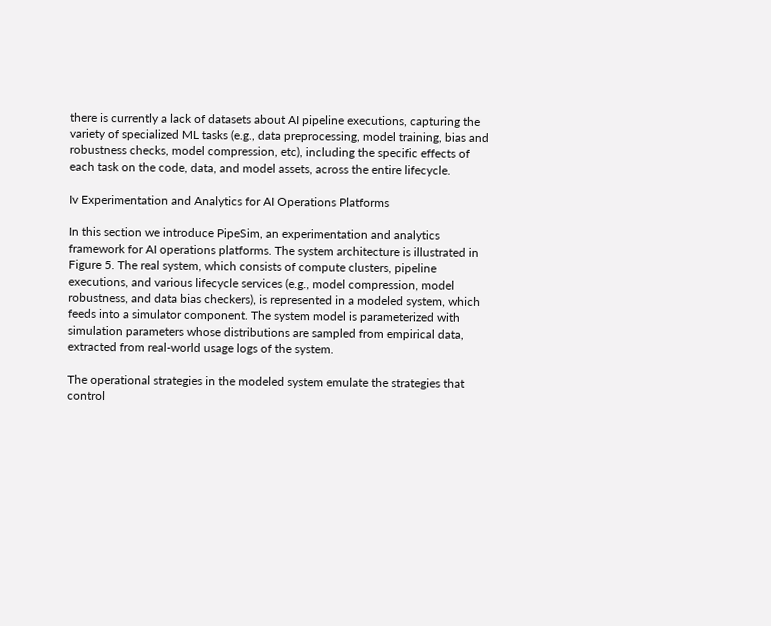there is currently a lack of datasets about AI pipeline executions, capturing the variety of specialized ML tasks (e.g., data preprocessing, model training, bias and robustness checks, model compression, etc), including the specific effects of each task on the code, data, and model assets, across the entire lifecycle.

Iv Experimentation and Analytics for AI Operations Platforms

In this section we introduce PipeSim, an experimentation and analytics framework for AI operations platforms. The system architecture is illustrated in Figure 5. The real system, which consists of compute clusters, pipeline executions, and various lifecycle services (e.g., model compression, model robustness, and data bias checkers), is represented in a modeled system, which feeds into a simulator component. The system model is parameterized with simulation parameters whose distributions are sampled from empirical data, extracted from real-world usage logs of the system.

The operational strategies in the modeled system emulate the strategies that control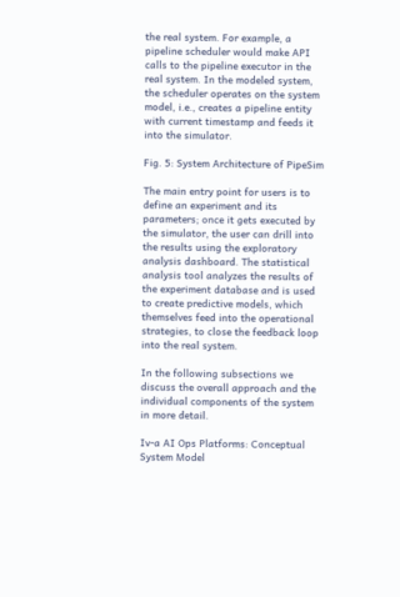the real system. For example, a pipeline scheduler would make API calls to the pipeline executor in the real system. In the modeled system, the scheduler operates on the system model, i.e., creates a pipeline entity with current timestamp and feeds it into the simulator.

Fig. 5: System Architecture of PipeSim

The main entry point for users is to define an experiment and its parameters; once it gets executed by the simulator, the user can drill into the results using the exploratory analysis dashboard. The statistical analysis tool analyzes the results of the experiment database and is used to create predictive models, which themselves feed into the operational strategies, to close the feedback loop into the real system.

In the following subsections we discuss the overall approach and the individual components of the system in more detail.

Iv-a AI Ops Platforms: Conceptual System Model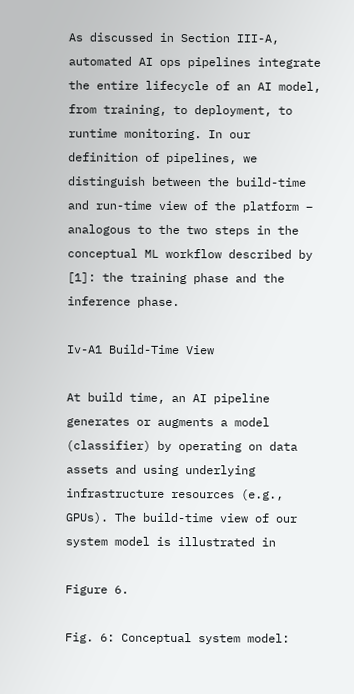As discussed in Section III-A, automated AI ops pipelines integrate the entire lifecycle of an AI model, from training, to deployment, to runtime monitoring. In our definition of pipelines, we distinguish between the build-time and run-time view of the platform – analogous to the two steps in the conceptual ML workflow described by [1]: the training phase and the inference phase.

Iv-A1 Build-Time View

At build time, an AI pipeline generates or augments a model (classifier) by operating on data assets and using underlying infrastructure resources (e.g., GPUs). The build-time view of our system model is illustrated in

Figure 6.

Fig. 6: Conceptual system model: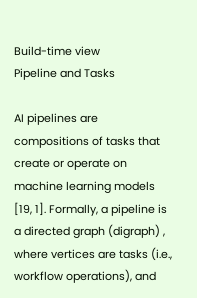Build-time view
Pipeline and Tasks

AI pipelines are compositions of tasks that create or operate on machine learning models [19, 1]. Formally, a pipeline is a directed graph (digraph) , where vertices are tasks (i.e., workflow operations), and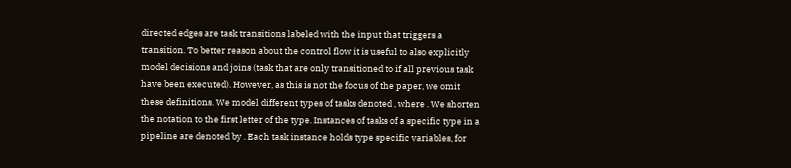directed edges are task transitions labeled with the input that triggers a transition. To better reason about the control flow it is useful to also explicitly model decisions and joins (task that are only transitioned to if all previous task have been executed). However, as this is not the focus of the paper, we omit these definitions. We model different types of tasks denoted , where . We shorten the notation to the first letter of the type. Instances of tasks of a specific type in a pipeline are denoted by . Each task instance holds type specific variables, for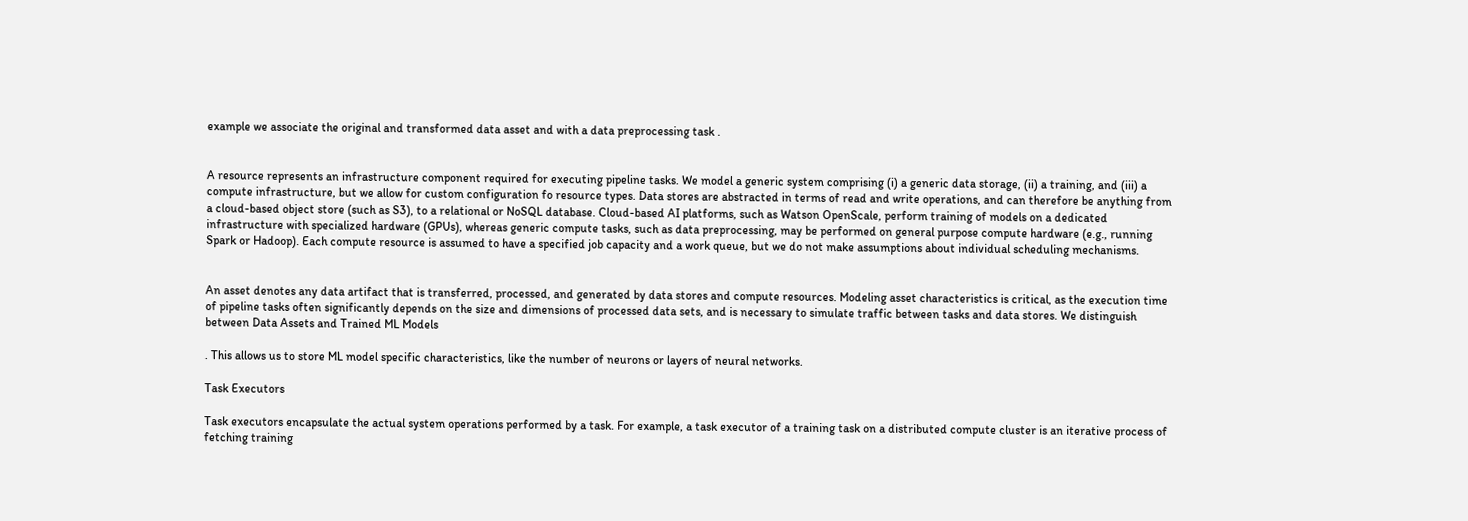example we associate the original and transformed data asset and with a data preprocessing task .


A resource represents an infrastructure component required for executing pipeline tasks. We model a generic system comprising (i) a generic data storage, (ii) a training, and (iii) a compute infrastructure, but we allow for custom configuration fo resource types. Data stores are abstracted in terms of read and write operations, and can therefore be anything from a cloud-based object store (such as S3), to a relational or NoSQL database. Cloud-based AI platforms, such as Watson OpenScale, perform training of models on a dedicated infrastructure with specialized hardware (GPUs), whereas generic compute tasks, such as data preprocessing, may be performed on general purpose compute hardware (e.g., running Spark or Hadoop). Each compute resource is assumed to have a specified job capacity and a work queue, but we do not make assumptions about individual scheduling mechanisms.


An asset denotes any data artifact that is transferred, processed, and generated by data stores and compute resources. Modeling asset characteristics is critical, as the execution time of pipeline tasks often significantly depends on the size and dimensions of processed data sets, and is necessary to simulate traffic between tasks and data stores. We distinguish between Data Assets and Trained ML Models

. This allows us to store ML model specific characteristics, like the number of neurons or layers of neural networks.

Task Executors

Task executors encapsulate the actual system operations performed by a task. For example, a task executor of a training task on a distributed compute cluster is an iterative process of fetching training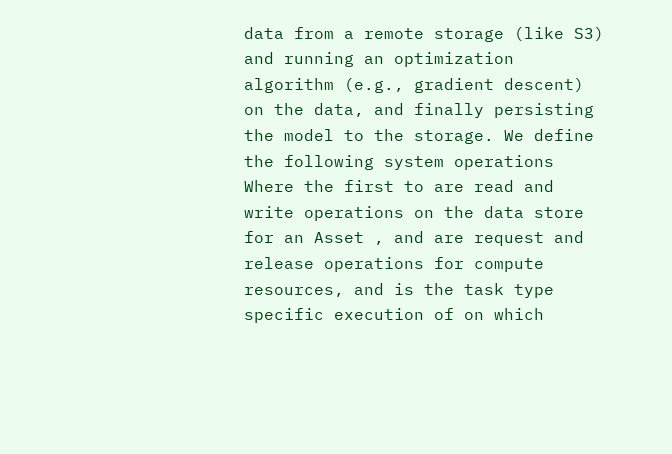data from a remote storage (like S3) and running an optimization algorithm (e.g., gradient descent) on the data, and finally persisting the model to the storage. We define the following system operations Where the first to are read and write operations on the data store for an Asset , and are request and release operations for compute resources, and is the task type specific execution of on which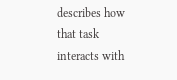describes how that task interacts with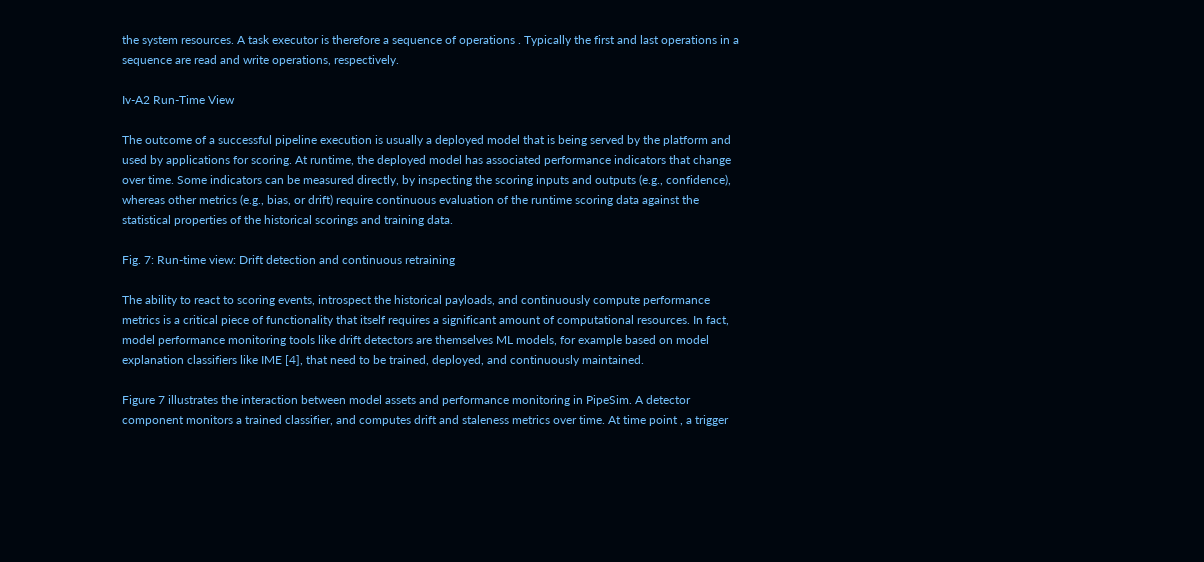the system resources. A task executor is therefore a sequence of operations . Typically the first and last operations in a sequence are read and write operations, respectively.

Iv-A2 Run-Time View

The outcome of a successful pipeline execution is usually a deployed model that is being served by the platform and used by applications for scoring. At runtime, the deployed model has associated performance indicators that change over time. Some indicators can be measured directly, by inspecting the scoring inputs and outputs (e.g., confidence), whereas other metrics (e.g., bias, or drift) require continuous evaluation of the runtime scoring data against the statistical properties of the historical scorings and training data.

Fig. 7: Run-time view: Drift detection and continuous retraining

The ability to react to scoring events, introspect the historical payloads, and continuously compute performance metrics is a critical piece of functionality that itself requires a significant amount of computational resources. In fact, model performance monitoring tools like drift detectors are themselves ML models, for example based on model explanation classifiers like IME [4], that need to be trained, deployed, and continuously maintained.

Figure 7 illustrates the interaction between model assets and performance monitoring in PipeSim. A detector component monitors a trained classifier, and computes drift and staleness metrics over time. At time point , a trigger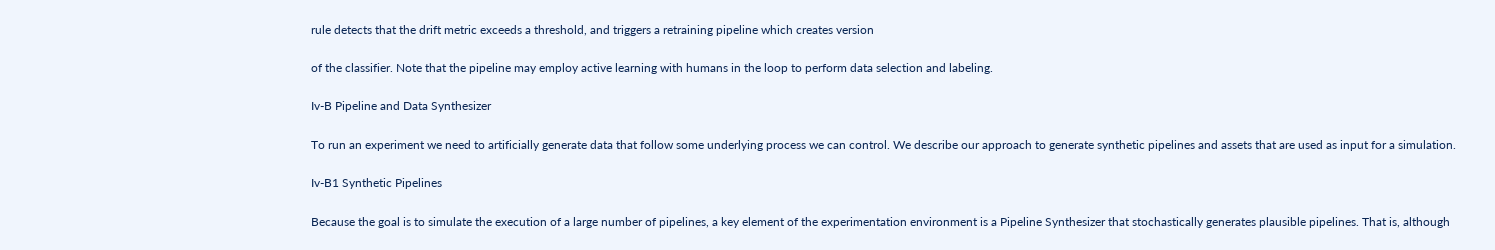rule detects that the drift metric exceeds a threshold, and triggers a retraining pipeline which creates version

of the classifier. Note that the pipeline may employ active learning with humans in the loop to perform data selection and labeling.

Iv-B Pipeline and Data Synthesizer

To run an experiment we need to artificially generate data that follow some underlying process we can control. We describe our approach to generate synthetic pipelines and assets that are used as input for a simulation.

Iv-B1 Synthetic Pipelines

Because the goal is to simulate the execution of a large number of pipelines, a key element of the experimentation environment is a Pipeline Synthesizer that stochastically generates plausible pipelines. That is, although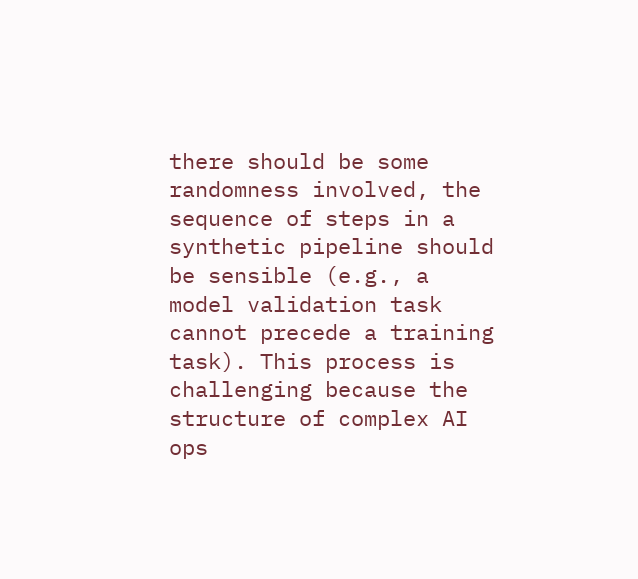there should be some randomness involved, the sequence of steps in a synthetic pipeline should be sensible (e.g., a model validation task cannot precede a training task). This process is challenging because the structure of complex AI ops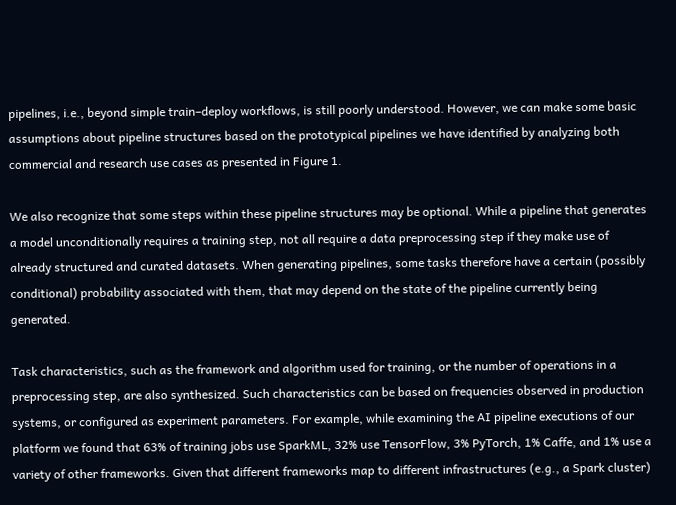pipelines, i.e., beyond simple train–deploy workflows, is still poorly understood. However, we can make some basic assumptions about pipeline structures based on the prototypical pipelines we have identified by analyzing both commercial and research use cases as presented in Figure 1.

We also recognize that some steps within these pipeline structures may be optional. While a pipeline that generates a model unconditionally requires a training step, not all require a data preprocessing step if they make use of already structured and curated datasets. When generating pipelines, some tasks therefore have a certain (possibly conditional) probability associated with them, that may depend on the state of the pipeline currently being generated.

Task characteristics, such as the framework and algorithm used for training, or the number of operations in a preprocessing step, are also synthesized. Such characteristics can be based on frequencies observed in production systems, or configured as experiment parameters. For example, while examining the AI pipeline executions of our platform we found that 63% of training jobs use SparkML, 32% use TensorFlow, 3% PyTorch, 1% Caffe, and 1% use a variety of other frameworks. Given that different frameworks map to different infrastructures (e.g., a Spark cluster)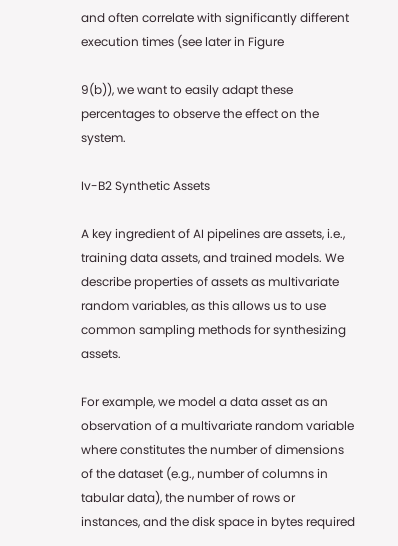and often correlate with significantly different execution times (see later in Figure

9(b)), we want to easily adapt these percentages to observe the effect on the system.

Iv-B2 Synthetic Assets

A key ingredient of AI pipelines are assets, i.e., training data assets, and trained models. We describe properties of assets as multivariate random variables, as this allows us to use common sampling methods for synthesizing assets.

For example, we model a data asset as an observation of a multivariate random variable where constitutes the number of dimensions of the dataset (e.g., number of columns in tabular data), the number of rows or instances, and the disk space in bytes required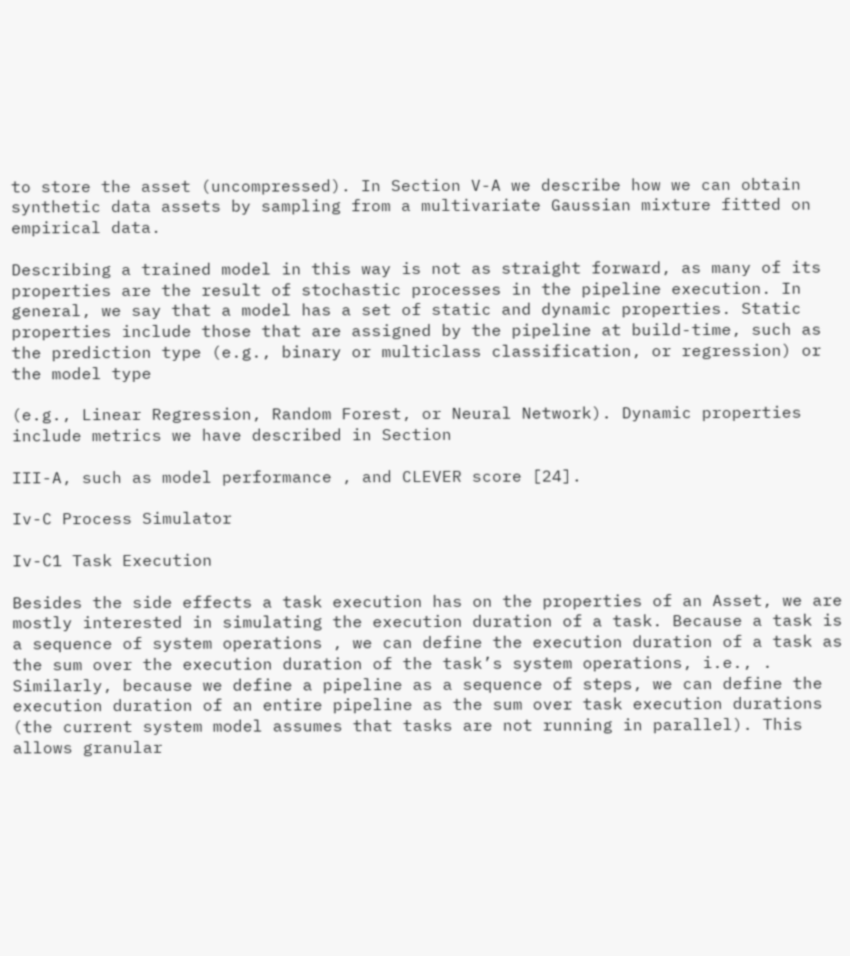to store the asset (uncompressed). In Section V-A we describe how we can obtain synthetic data assets by sampling from a multivariate Gaussian mixture fitted on empirical data.

Describing a trained model in this way is not as straight forward, as many of its properties are the result of stochastic processes in the pipeline execution. In general, we say that a model has a set of static and dynamic properties. Static properties include those that are assigned by the pipeline at build-time, such as the prediction type (e.g., binary or multiclass classification, or regression) or the model type

(e.g., Linear Regression, Random Forest, or Neural Network). Dynamic properties include metrics we have described in Section

III-A, such as model performance , and CLEVER score [24].

Iv-C Process Simulator

Iv-C1 Task Execution

Besides the side effects a task execution has on the properties of an Asset, we are mostly interested in simulating the execution duration of a task. Because a task is a sequence of system operations , we can define the execution duration of a task as the sum over the execution duration of the task’s system operations, i.e., . Similarly, because we define a pipeline as a sequence of steps, we can define the execution duration of an entire pipeline as the sum over task execution durations (the current system model assumes that tasks are not running in parallel). This allows granular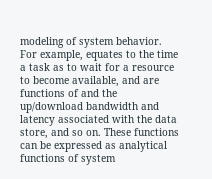modeling of system behavior. For example, equates to the time a task as to wait for a resource to become available, and are functions of and the up/download bandwidth and latency associated with the data store, and so on. These functions can be expressed as analytical functions of system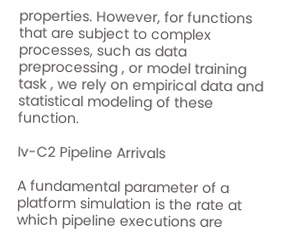properties. However, for functions that are subject to complex processes, such as data preprocessing , or model training task , we rely on empirical data and statistical modeling of these function.

Iv-C2 Pipeline Arrivals

A fundamental parameter of a platform simulation is the rate at which pipeline executions are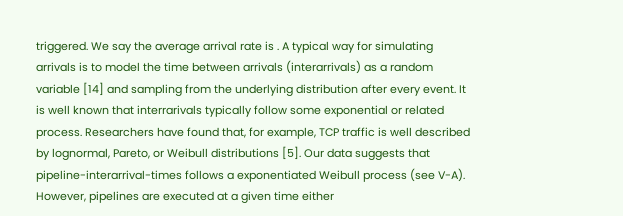triggered. We say the average arrival rate is . A typical way for simulating arrivals is to model the time between arrivals (interarrivals) as a random variable [14] and sampling from the underlying distribution after every event. It is well known that interrarivals typically follow some exponential or related process. Researchers have found that, for example, TCP traffic is well described by lognormal, Pareto, or Weibull distributions [5]. Our data suggests that pipeline-interarrival-times follows a exponentiated Weibull process (see V-A). However, pipelines are executed at a given time either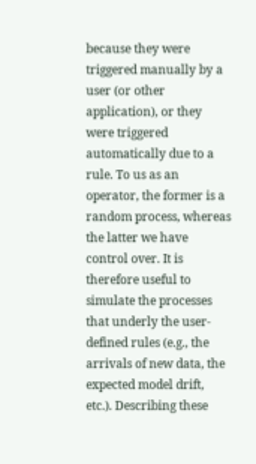because they were triggered manually by a user (or other application), or they were triggered automatically due to a rule. To us as an operator, the former is a random process, whereas the latter we have control over. It is therefore useful to simulate the processes that underly the user-defined rules (e.g., the arrivals of new data, the expected model drift, etc.). Describing these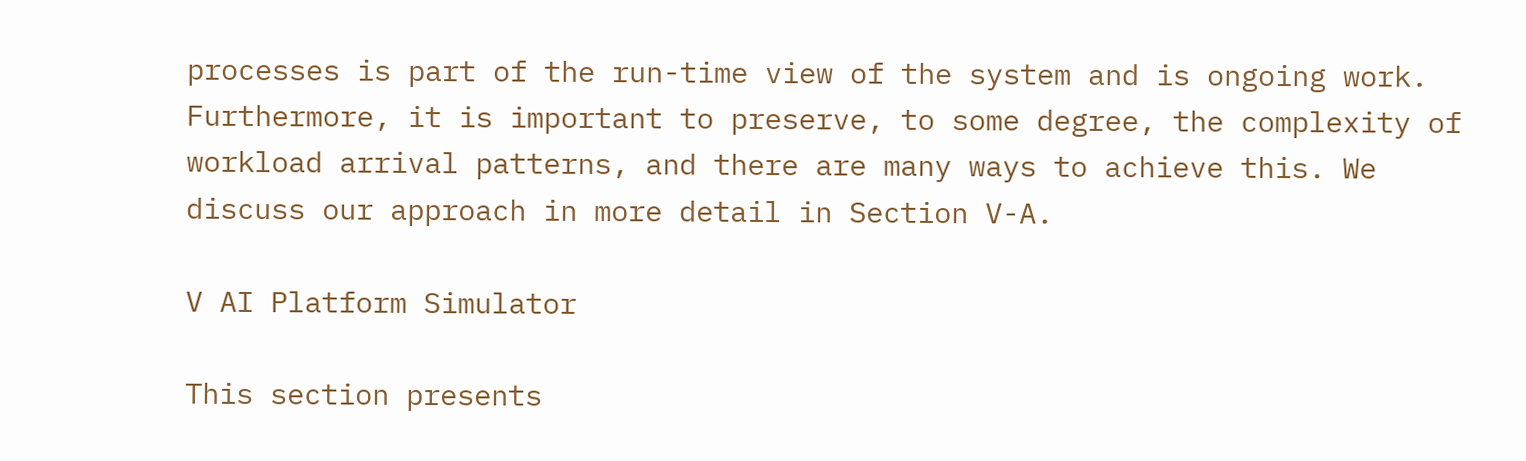processes is part of the run-time view of the system and is ongoing work. Furthermore, it is important to preserve, to some degree, the complexity of workload arrival patterns, and there are many ways to achieve this. We discuss our approach in more detail in Section V-A.

V AI Platform Simulator

This section presents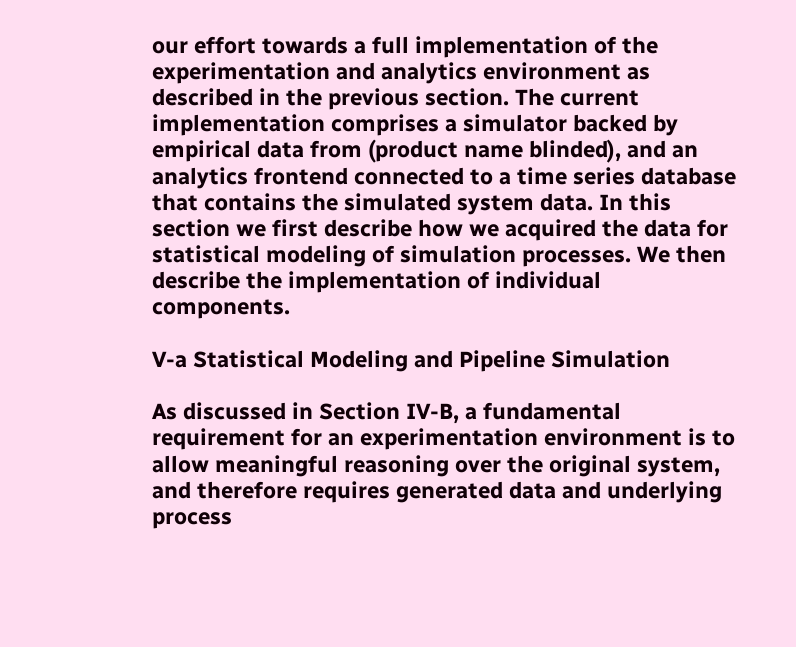our effort towards a full implementation of the experimentation and analytics environment as described in the previous section. The current implementation comprises a simulator backed by empirical data from (product name blinded), and an analytics frontend connected to a time series database that contains the simulated system data. In this section we first describe how we acquired the data for statistical modeling of simulation processes. We then describe the implementation of individual components.

V-a Statistical Modeling and Pipeline Simulation

As discussed in Section IV-B, a fundamental requirement for an experimentation environment is to allow meaningful reasoning over the original system, and therefore requires generated data and underlying process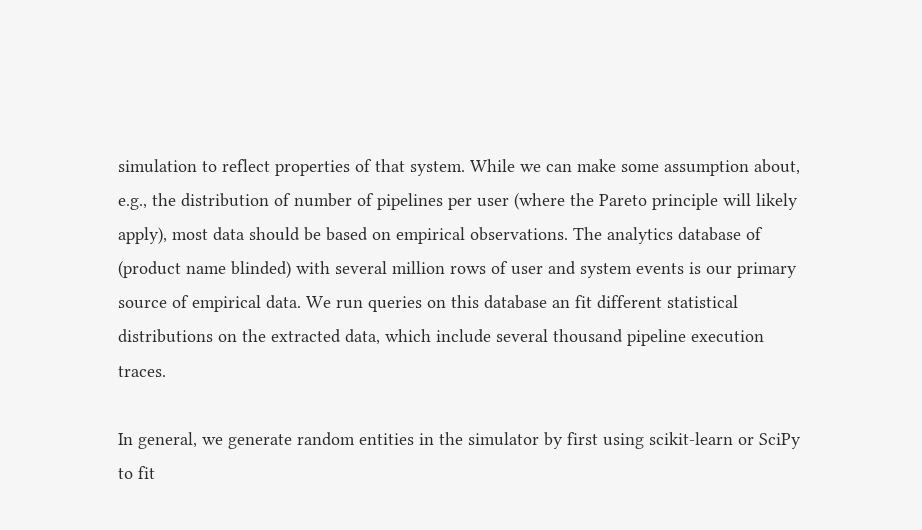simulation to reflect properties of that system. While we can make some assumption about, e.g., the distribution of number of pipelines per user (where the Pareto principle will likely apply), most data should be based on empirical observations. The analytics database of (product name blinded) with several million rows of user and system events is our primary source of empirical data. We run queries on this database an fit different statistical distributions on the extracted data, which include several thousand pipeline execution traces.

In general, we generate random entities in the simulator by first using scikit-learn or SciPy to fit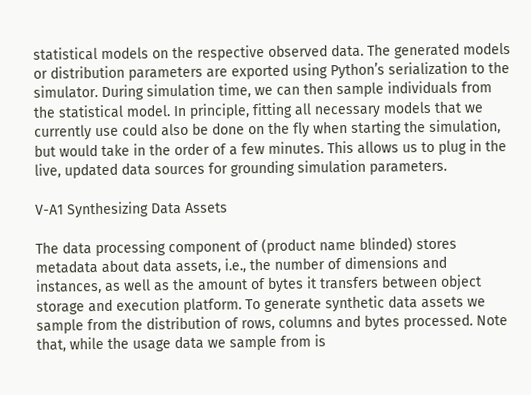statistical models on the respective observed data. The generated models or distribution parameters are exported using Python’s serialization to the simulator. During simulation time, we can then sample individuals from the statistical model. In principle, fitting all necessary models that we currently use could also be done on the fly when starting the simulation, but would take in the order of a few minutes. This allows us to plug in the live, updated data sources for grounding simulation parameters.

V-A1 Synthesizing Data Assets

The data processing component of (product name blinded) stores metadata about data assets, i.e., the number of dimensions and instances, as well as the amount of bytes it transfers between object storage and execution platform. To generate synthetic data assets we sample from the distribution of rows, columns and bytes processed. Note that, while the usage data we sample from is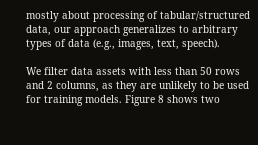mostly about processing of tabular/structured data, our approach generalizes to arbitrary types of data (e.g., images, text, speech).

We filter data assets with less than 50 rows and 2 columns, as they are unlikely to be used for training models. Figure 8 shows two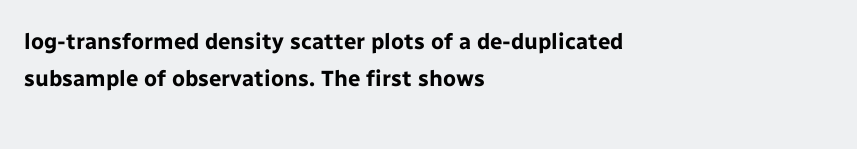log-transformed density scatter plots of a de-duplicated subsample of observations. The first shows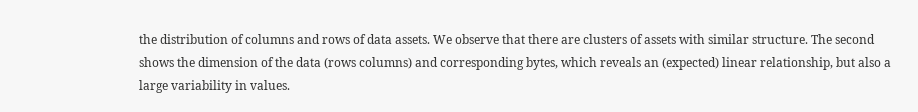the distribution of columns and rows of data assets. We observe that there are clusters of assets with similar structure. The second shows the dimension of the data (rows columns) and corresponding bytes, which reveals an (expected) linear relationship, but also a large variability in values.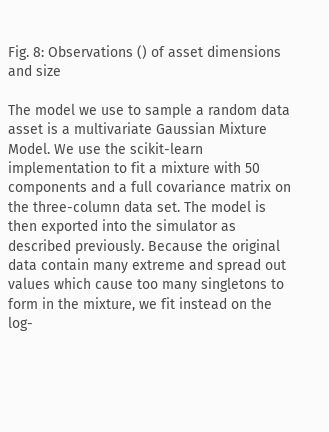Fig. 8: Observations () of asset dimensions and size

The model we use to sample a random data asset is a multivariate Gaussian Mixture Model. We use the scikit-learn implementation to fit a mixture with 50 components and a full covariance matrix on the three-column data set. The model is then exported into the simulator as described previously. Because the original data contain many extreme and spread out values which cause too many singletons to form in the mixture, we fit instead on the log-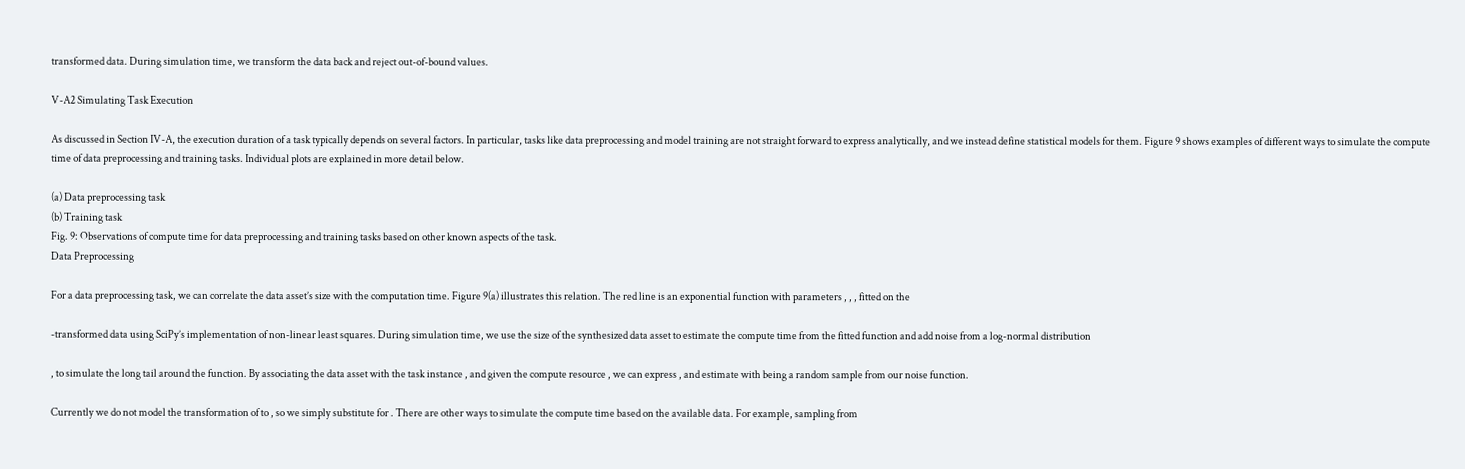transformed data. During simulation time, we transform the data back and reject out-of-bound values.

V-A2 Simulating Task Execution

As discussed in Section IV-A, the execution duration of a task typically depends on several factors. In particular, tasks like data preprocessing and model training are not straight forward to express analytically, and we instead define statistical models for them. Figure 9 shows examples of different ways to simulate the compute time of data preprocessing and training tasks. Individual plots are explained in more detail below.

(a) Data preprocessing task
(b) Training task
Fig. 9: Observations of compute time for data preprocessing and training tasks based on other known aspects of the task.
Data Preprocessing

For a data preprocessing task, we can correlate the data asset’s size with the computation time. Figure 9(a) illustrates this relation. The red line is an exponential function with parameters , , , fitted on the

-transformed data using SciPy’s implementation of non-linear least squares. During simulation time, we use the size of the synthesized data asset to estimate the compute time from the fitted function and add noise from a log-normal distribution

, to simulate the long tail around the function. By associating the data asset with the task instance , and given the compute resource , we can express , and estimate with being a random sample from our noise function.

Currently we do not model the transformation of to , so we simply substitute for . There are other ways to simulate the compute time based on the available data. For example, sampling from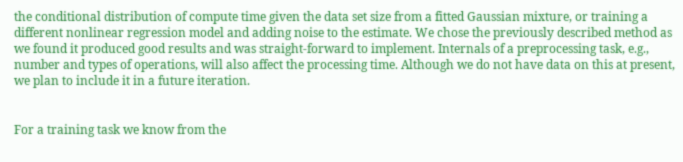the conditional distribution of compute time given the data set size from a fitted Gaussian mixture, or training a different nonlinear regression model and adding noise to the estimate. We chose the previously described method as we found it produced good results and was straight-forward to implement. Internals of a preprocessing task, e.g., number and types of operations, will also affect the processing time. Although we do not have data on this at present, we plan to include it in a future iteration.


For a training task we know from the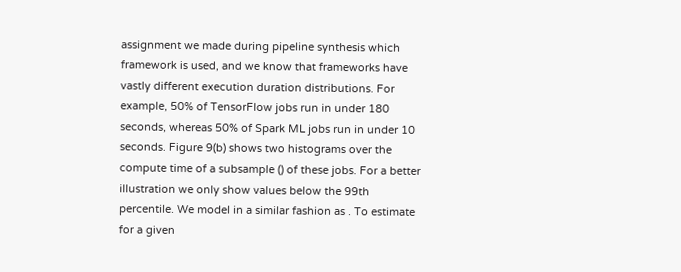assignment we made during pipeline synthesis which framework is used, and we know that frameworks have vastly different execution duration distributions. For example, 50% of TensorFlow jobs run in under 180 seconds, whereas 50% of Spark ML jobs run in under 10 seconds. Figure 9(b) shows two histograms over the compute time of a subsample () of these jobs. For a better illustration we only show values below the 99th percentile. We model in a similar fashion as . To estimate for a given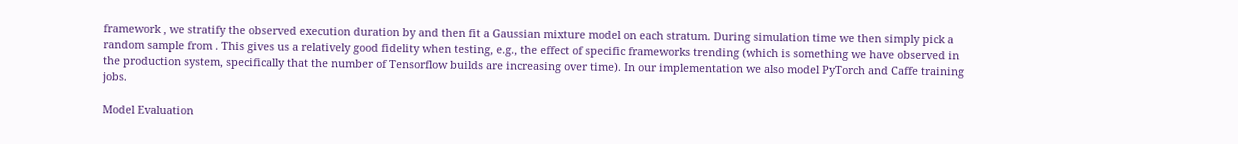framework , we stratify the observed execution duration by and then fit a Gaussian mixture model on each stratum. During simulation time we then simply pick a random sample from . This gives us a relatively good fidelity when testing, e.g., the effect of specific frameworks trending (which is something we have observed in the production system, specifically that the number of Tensorflow builds are increasing over time). In our implementation we also model PyTorch and Caffe training jobs.

Model Evaluation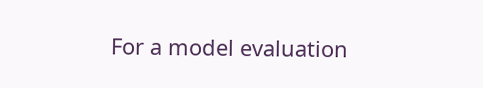For a model evaluation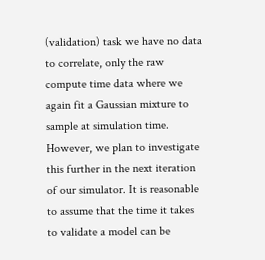(validation) task we have no data to correlate, only the raw compute time data where we again fit a Gaussian mixture to sample at simulation time. However, we plan to investigate this further in the next iteration of our simulator. It is reasonable to assume that the time it takes to validate a model can be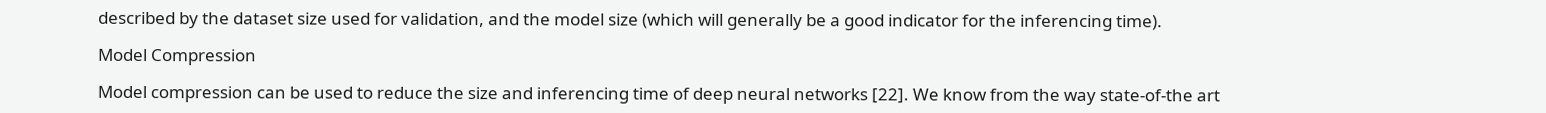described by the dataset size used for validation, and the model size (which will generally be a good indicator for the inferencing time).

Model Compression

Model compression can be used to reduce the size and inferencing time of deep neural networks [22]. We know from the way state-of-the art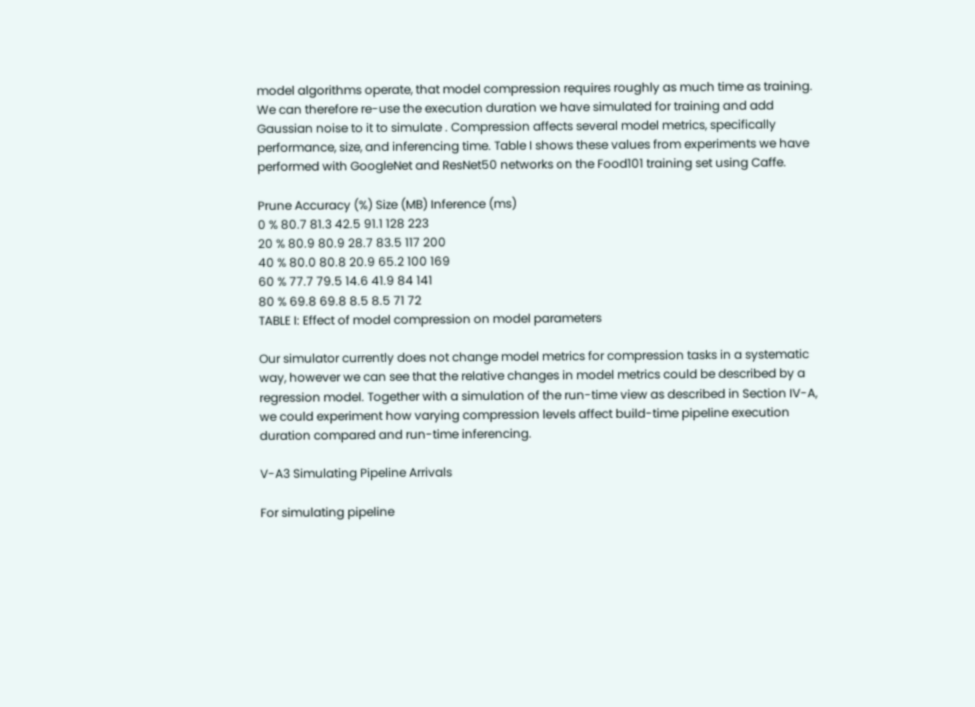model algorithms operate, that model compression requires roughly as much time as training. We can therefore re-use the execution duration we have simulated for training and add Gaussian noise to it to simulate . Compression affects several model metrics, specifically performance, size, and inferencing time. Table I shows these values from experiments we have performed with GoogleNet and ResNet50 networks on the Food101 training set using Caffe.

Prune Accuracy (%) Size (MB) Inference (ms)
0 % 80.7 81.3 42.5 91.1 128 223
20 % 80.9 80.9 28.7 83.5 117 200
40 % 80.0 80.8 20.9 65.2 100 169
60 % 77.7 79.5 14.6 41.9 84 141
80 % 69.8 69.8 8.5 8.5 71 72
TABLE I: Effect of model compression on model parameters

Our simulator currently does not change model metrics for compression tasks in a systematic way, however we can see that the relative changes in model metrics could be described by a regression model. Together with a simulation of the run-time view as described in Section IV-A, we could experiment how varying compression levels affect build-time pipeline execution duration compared and run-time inferencing.

V-A3 Simulating Pipeline Arrivals

For simulating pipeline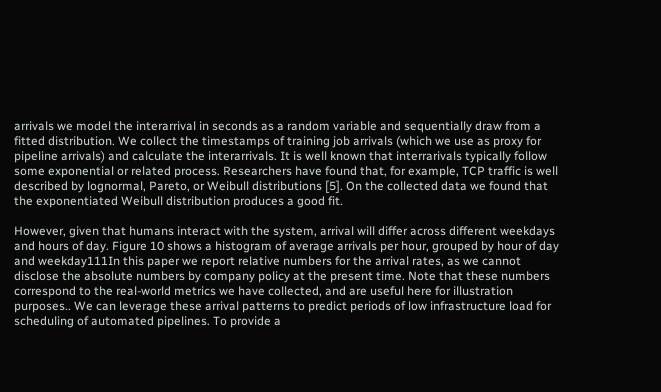arrivals we model the interarrival in seconds as a random variable and sequentially draw from a fitted distribution. We collect the timestamps of training job arrivals (which we use as proxy for pipeline arrivals) and calculate the interarrivals. It is well known that interrarivals typically follow some exponential or related process. Researchers have found that, for example, TCP traffic is well described by lognormal, Pareto, or Weibull distributions [5]. On the collected data we found that the exponentiated Weibull distribution produces a good fit.

However, given that humans interact with the system, arrival will differ across different weekdays and hours of day. Figure 10 shows a histogram of average arrivals per hour, grouped by hour of day and weekday111In this paper we report relative numbers for the arrival rates, as we cannot disclose the absolute numbers by company policy at the present time. Note that these numbers correspond to the real-world metrics we have collected, and are useful here for illustration purposes.. We can leverage these arrival patterns to predict periods of low infrastructure load for scheduling of automated pipelines. To provide a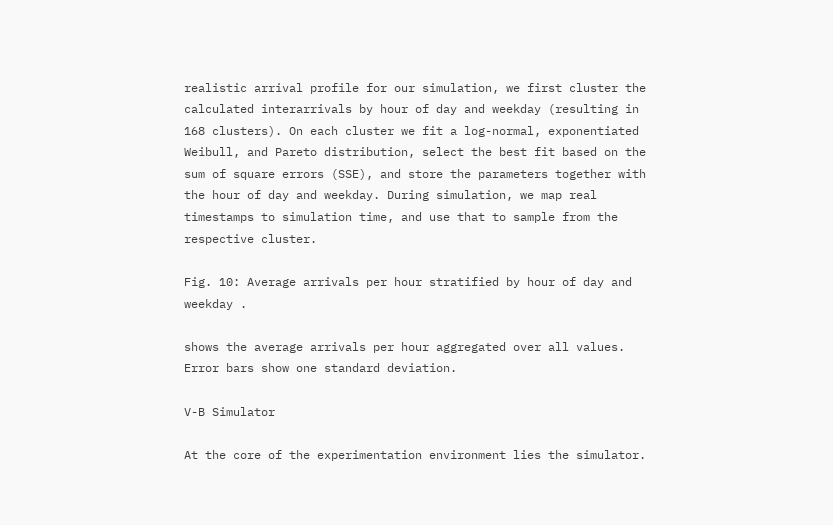realistic arrival profile for our simulation, we first cluster the calculated interarrivals by hour of day and weekday (resulting in 168 clusters). On each cluster we fit a log-normal, exponentiated Weibull, and Pareto distribution, select the best fit based on the sum of square errors (SSE), and store the parameters together with the hour of day and weekday. During simulation, we map real timestamps to simulation time, and use that to sample from the respective cluster.

Fig. 10: Average arrivals per hour stratified by hour of day and weekday .

shows the average arrivals per hour aggregated over all values. Error bars show one standard deviation.

V-B Simulator

At the core of the experimentation environment lies the simulator.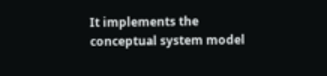It implements the conceptual system model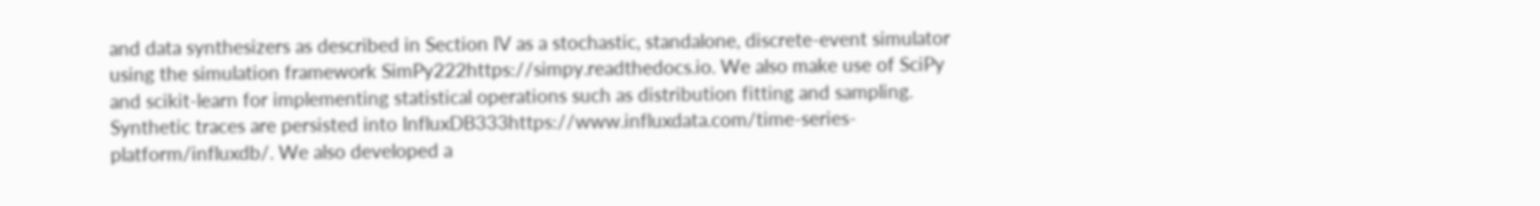and data synthesizers as described in Section IV as a stochastic, standalone, discrete-event simulator using the simulation framework SimPy222https://simpy.readthedocs.io. We also make use of SciPy and scikit-learn for implementing statistical operations such as distribution fitting and sampling. Synthetic traces are persisted into InfluxDB333https://www.influxdata.com/time-series-platform/influxdb/. We also developed a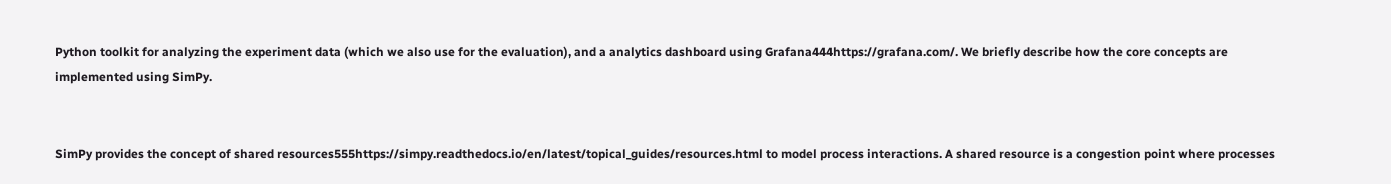Python toolkit for analyzing the experiment data (which we also use for the evaluation), and a analytics dashboard using Grafana444https://grafana.com/. We briefly describe how the core concepts are implemented using SimPy.


SimPy provides the concept of shared resources555https://simpy.readthedocs.io/en/latest/topical_guides/resources.html to model process interactions. A shared resource is a congestion point where processes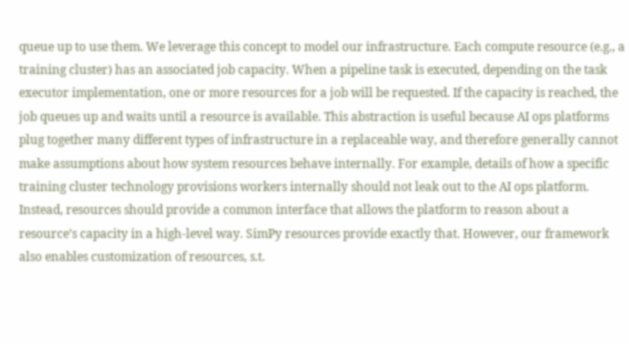queue up to use them. We leverage this concept to model our infrastructure. Each compute resource (e.g., a training cluster) has an associated job capacity. When a pipeline task is executed, depending on the task executor implementation, one or more resources for a job will be requested. If the capacity is reached, the job queues up and waits until a resource is available. This abstraction is useful because AI ops platforms plug together many different types of infrastructure in a replaceable way, and therefore generally cannot make assumptions about how system resources behave internally. For example, details of how a specific training cluster technology provisions workers internally should not leak out to the AI ops platform. Instead, resources should provide a common interface that allows the platform to reason about a resource’s capacity in a high-level way. SimPy resources provide exactly that. However, our framework also enables customization of resources, s.t.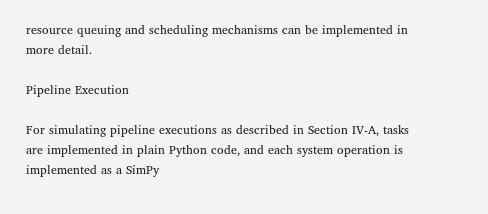resource queuing and scheduling mechanisms can be implemented in more detail.

Pipeline Execution

For simulating pipeline executions as described in Section IV-A, tasks are implemented in plain Python code, and each system operation is implemented as a SimPy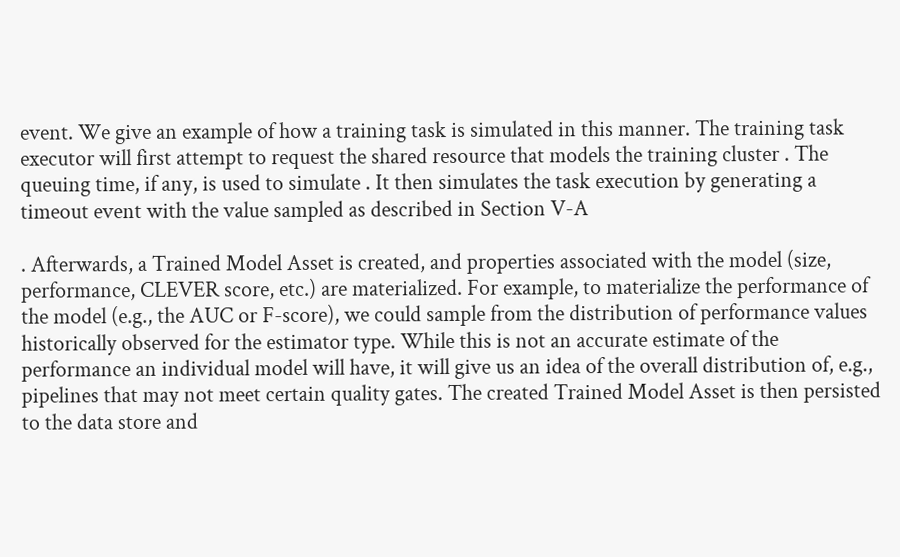event. We give an example of how a training task is simulated in this manner. The training task executor will first attempt to request the shared resource that models the training cluster . The queuing time, if any, is used to simulate . It then simulates the task execution by generating a timeout event with the value sampled as described in Section V-A

. Afterwards, a Trained Model Asset is created, and properties associated with the model (size, performance, CLEVER score, etc.) are materialized. For example, to materialize the performance of the model (e.g., the AUC or F-score), we could sample from the distribution of performance values historically observed for the estimator type. While this is not an accurate estimate of the performance an individual model will have, it will give us an idea of the overall distribution of, e.g., pipelines that may not meet certain quality gates. The created Trained Model Asset is then persisted to the data store and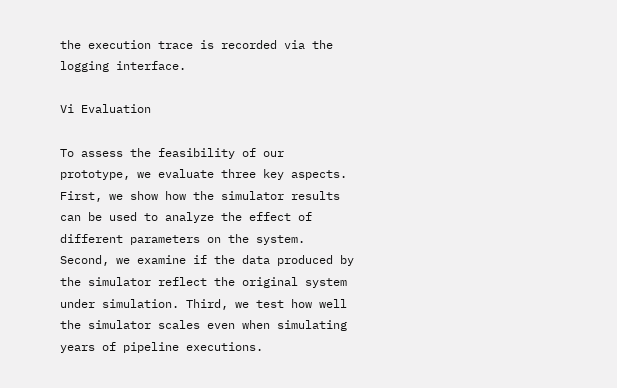the execution trace is recorded via the logging interface.

Vi Evaluation

To assess the feasibility of our prototype, we evaluate three key aspects. First, we show how the simulator results can be used to analyze the effect of different parameters on the system. Second, we examine if the data produced by the simulator reflect the original system under simulation. Third, we test how well the simulator scales even when simulating years of pipeline executions.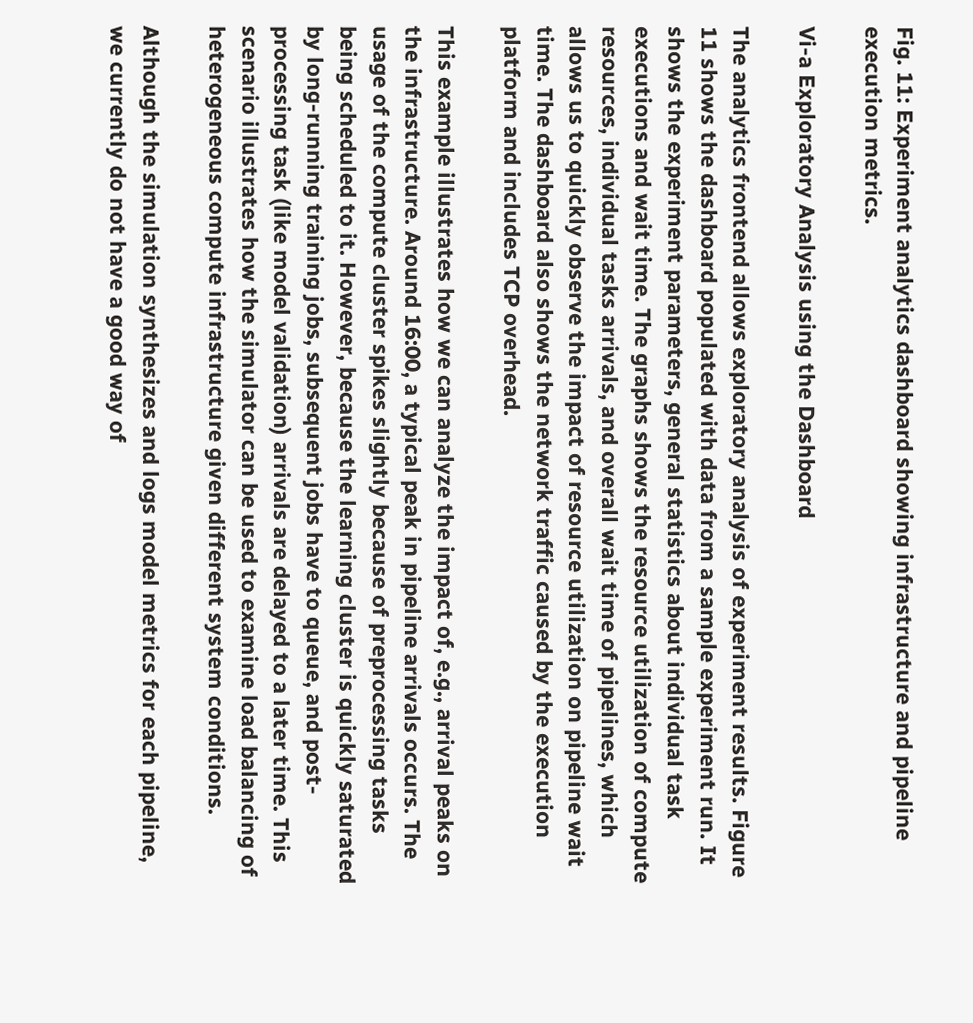Fig. 11: Experiment analytics dashboard showing infrastructure and pipeline execution metrics.

Vi-a Exploratory Analysis using the Dashboard

The analytics frontend allows exploratory analysis of experiment results. Figure 11 shows the dashboard populated with data from a sample experiment run. It shows the experiment parameters, general statistics about individual task executions and wait time. The graphs shows the resource utilization of compute resources, individual tasks arrivals, and overall wait time of pipelines, which allows us to quickly observe the impact of resource utilization on pipeline wait time. The dashboard also shows the network traffic caused by the execution platform and includes TCP overhead.

This example illustrates how we can analyze the impact of, e.g., arrival peaks on the infrastructure. Around 16:00, a typical peak in pipeline arrivals occurs. The usage of the compute cluster spikes slightly because of preprocessing tasks being scheduled to it. However, because the learning cluster is quickly saturated by long-running training jobs, subsequent jobs have to queue, and post-processing task (like model validation) arrivals are delayed to a later time. This scenario illustrates how the simulator can be used to examine load balancing of heterogeneous compute infrastructure given different system conditions.

Although the simulation synthesizes and logs model metrics for each pipeline, we currently do not have a good way of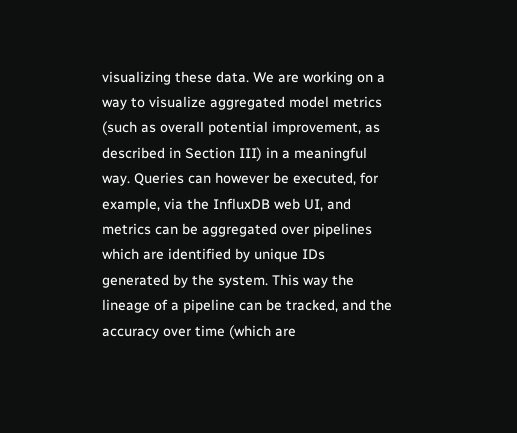visualizing these data. We are working on a way to visualize aggregated model metrics (such as overall potential improvement, as described in Section III) in a meaningful way. Queries can however be executed, for example, via the InfluxDB web UI, and metrics can be aggregated over pipelines which are identified by unique IDs generated by the system. This way the lineage of a pipeline can be tracked, and the accuracy over time (which are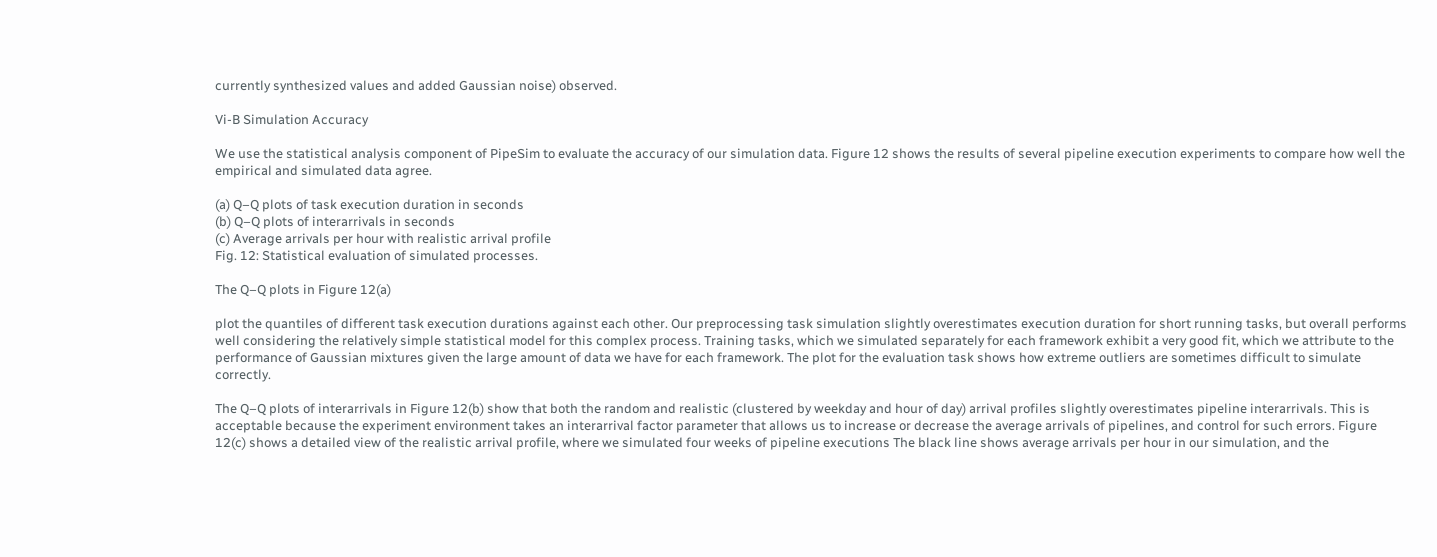currently synthesized values and added Gaussian noise) observed.

Vi-B Simulation Accuracy

We use the statistical analysis component of PipeSim to evaluate the accuracy of our simulation data. Figure 12 shows the results of several pipeline execution experiments to compare how well the empirical and simulated data agree.

(a) Q–Q plots of task execution duration in seconds
(b) Q–Q plots of interarrivals in seconds
(c) Average arrivals per hour with realistic arrival profile
Fig. 12: Statistical evaluation of simulated processes.

The Q–Q plots in Figure 12(a)

plot the quantiles of different task execution durations against each other. Our preprocessing task simulation slightly overestimates execution duration for short running tasks, but overall performs well considering the relatively simple statistical model for this complex process. Training tasks, which we simulated separately for each framework exhibit a very good fit, which we attribute to the performance of Gaussian mixtures given the large amount of data we have for each framework. The plot for the evaluation task shows how extreme outliers are sometimes difficult to simulate correctly.

The Q–Q plots of interarrivals in Figure 12(b) show that both the random and realistic (clustered by weekday and hour of day) arrival profiles slightly overestimates pipeline interarrivals. This is acceptable because the experiment environment takes an interarrival factor parameter that allows us to increase or decrease the average arrivals of pipelines, and control for such errors. Figure 12(c) shows a detailed view of the realistic arrival profile, where we simulated four weeks of pipeline executions The black line shows average arrivals per hour in our simulation, and the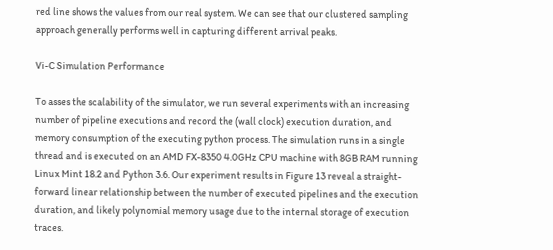red line shows the values from our real system. We can see that our clustered sampling approach generally performs well in capturing different arrival peaks.

Vi-C Simulation Performance

To asses the scalability of the simulator, we run several experiments with an increasing number of pipeline executions and record the (wall clock) execution duration, and memory consumption of the executing python process. The simulation runs in a single thread and is executed on an AMD FX-8350 4.0GHz CPU machine with 8GB RAM running Linux Mint 18.2 and Python 3.6. Our experiment results in Figure 13 reveal a straight-forward linear relationship between the number of executed pipelines and the execution duration, and likely polynomial memory usage due to the internal storage of execution traces.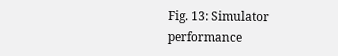Fig. 13: Simulator performance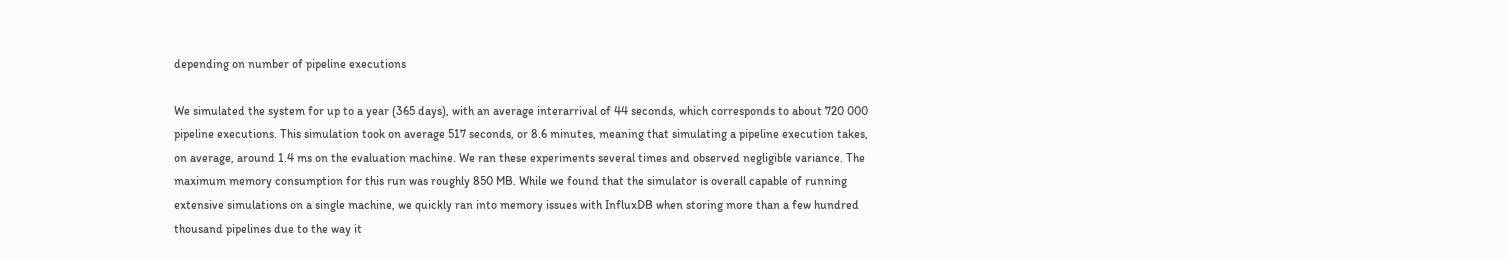depending on number of pipeline executions

We simulated the system for up to a year (365 days), with an average interarrival of 44 seconds, which corresponds to about 720 000 pipeline executions. This simulation took on average 517 seconds, or 8.6 minutes, meaning that simulating a pipeline execution takes, on average, around 1.4 ms on the evaluation machine. We ran these experiments several times and observed negligible variance. The maximum memory consumption for this run was roughly 850 MB. While we found that the simulator is overall capable of running extensive simulations on a single machine, we quickly ran into memory issues with InfluxDB when storing more than a few hundred thousand pipelines due to the way it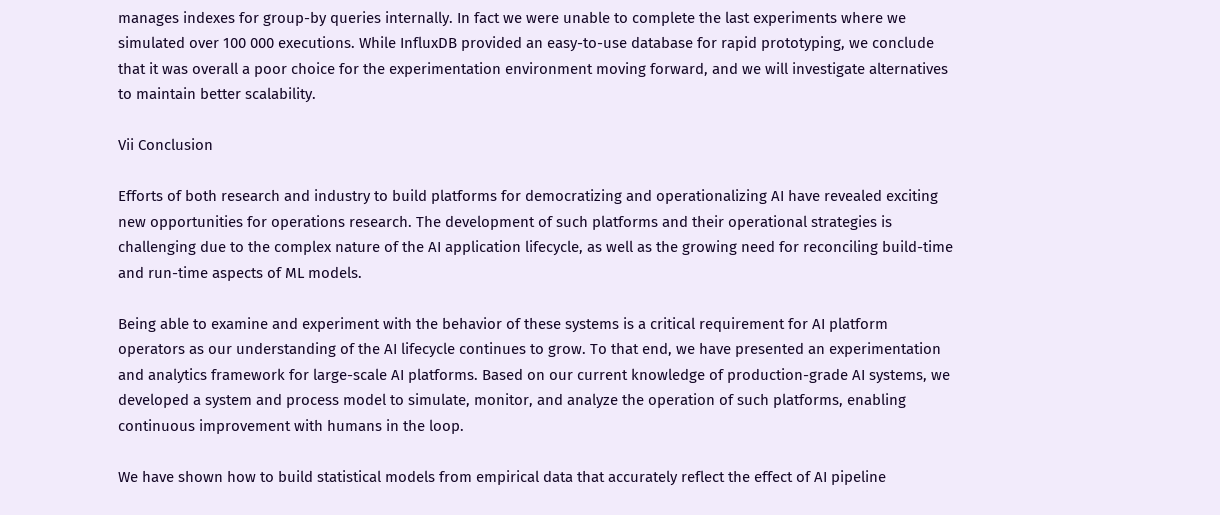manages indexes for group-by queries internally. In fact we were unable to complete the last experiments where we simulated over 100 000 executions. While InfluxDB provided an easy-to-use database for rapid prototyping, we conclude that it was overall a poor choice for the experimentation environment moving forward, and we will investigate alternatives to maintain better scalability.

Vii Conclusion

Efforts of both research and industry to build platforms for democratizing and operationalizing AI have revealed exciting new opportunities for operations research. The development of such platforms and their operational strategies is challenging due to the complex nature of the AI application lifecycle, as well as the growing need for reconciling build-time and run-time aspects of ML models.

Being able to examine and experiment with the behavior of these systems is a critical requirement for AI platform operators as our understanding of the AI lifecycle continues to grow. To that end, we have presented an experimentation and analytics framework for large-scale AI platforms. Based on our current knowledge of production-grade AI systems, we developed a system and process model to simulate, monitor, and analyze the operation of such platforms, enabling continuous improvement with humans in the loop.

We have shown how to build statistical models from empirical data that accurately reflect the effect of AI pipeline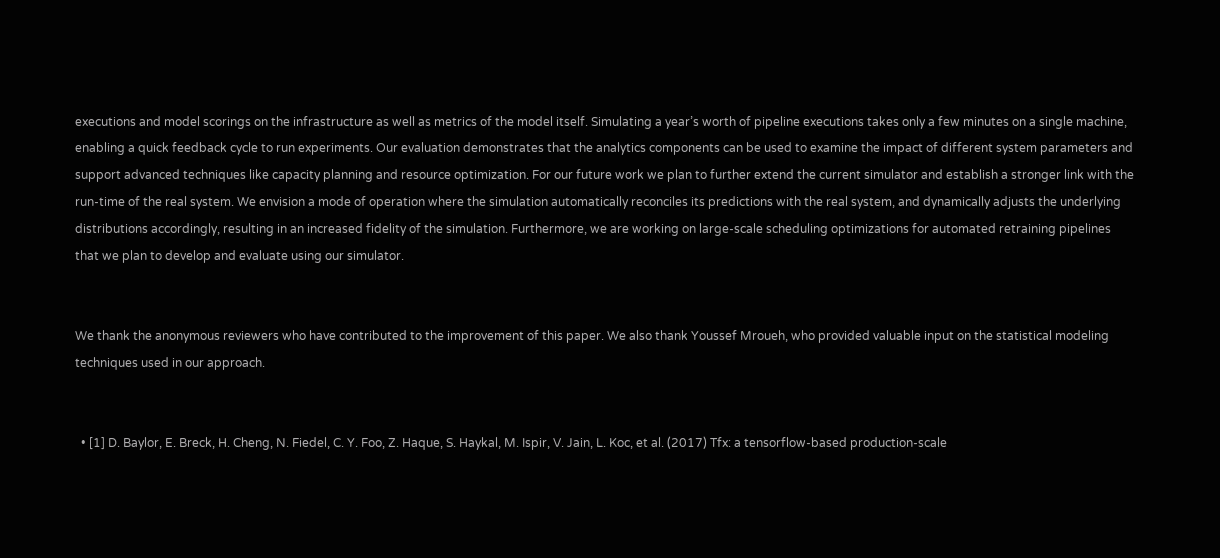executions and model scorings on the infrastructure as well as metrics of the model itself. Simulating a year’s worth of pipeline executions takes only a few minutes on a single machine, enabling a quick feedback cycle to run experiments. Our evaluation demonstrates that the analytics components can be used to examine the impact of different system parameters and support advanced techniques like capacity planning and resource optimization. For our future work we plan to further extend the current simulator and establish a stronger link with the run-time of the real system. We envision a mode of operation where the simulation automatically reconciles its predictions with the real system, and dynamically adjusts the underlying distributions accordingly, resulting in an increased fidelity of the simulation. Furthermore, we are working on large-scale scheduling optimizations for automated retraining pipelines that we plan to develop and evaluate using our simulator.


We thank the anonymous reviewers who have contributed to the improvement of this paper. We also thank Youssef Mroueh, who provided valuable input on the statistical modeling techniques used in our approach.


  • [1] D. Baylor, E. Breck, H. Cheng, N. Fiedel, C. Y. Foo, Z. Haque, S. Haykal, M. Ispir, V. Jain, L. Koc, et al. (2017) Tfx: a tensorflow-based production-scale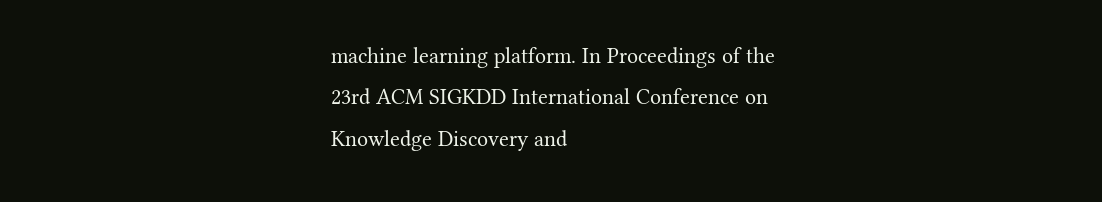machine learning platform. In Proceedings of the 23rd ACM SIGKDD International Conference on Knowledge Discovery and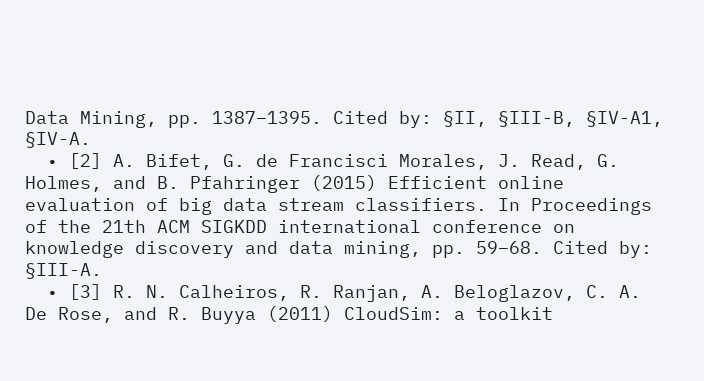Data Mining, pp. 1387–1395. Cited by: §II, §III-B, §IV-A1, §IV-A.
  • [2] A. Bifet, G. de Francisci Morales, J. Read, G. Holmes, and B. Pfahringer (2015) Efficient online evaluation of big data stream classifiers. In Proceedings of the 21th ACM SIGKDD international conference on knowledge discovery and data mining, pp. 59–68. Cited by: §III-A.
  • [3] R. N. Calheiros, R. Ranjan, A. Beloglazov, C. A. De Rose, and R. Buyya (2011) CloudSim: a toolkit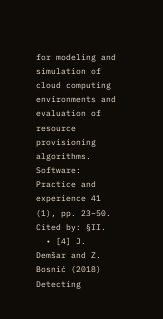for modeling and simulation of cloud computing environments and evaluation of resource provisioning algorithms. Software: Practice and experience 41 (1), pp. 23–50. Cited by: §II.
  • [4] J. Demšar and Z. Bosnić (2018) Detecting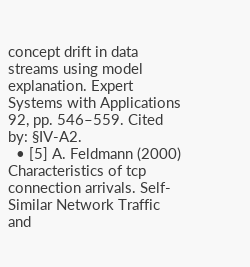concept drift in data streams using model explanation. Expert Systems with Applications 92, pp. 546–559. Cited by: §IV-A2.
  • [5] A. Feldmann (2000) Characteristics of tcp connection arrivals. Self-Similar Network Traffic and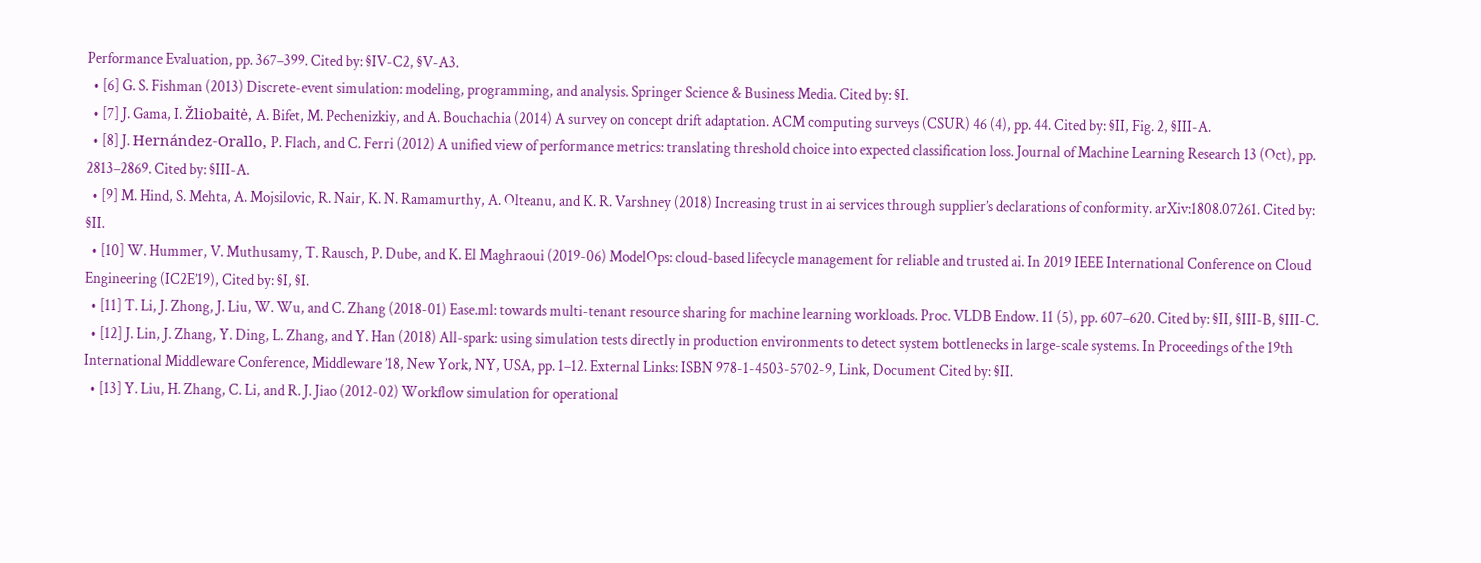Performance Evaluation, pp. 367–399. Cited by: §IV-C2, §V-A3.
  • [6] G. S. Fishman (2013) Discrete-event simulation: modeling, programming, and analysis. Springer Science & Business Media. Cited by: §I.
  • [7] J. Gama, I. Žliobaitė, A. Bifet, M. Pechenizkiy, and A. Bouchachia (2014) A survey on concept drift adaptation. ACM computing surveys (CSUR) 46 (4), pp. 44. Cited by: §II, Fig. 2, §III-A.
  • [8] J. Hernández-Orallo, P. Flach, and C. Ferri (2012) A unified view of performance metrics: translating threshold choice into expected classification loss. Journal of Machine Learning Research 13 (Oct), pp. 2813–2869. Cited by: §III-A.
  • [9] M. Hind, S. Mehta, A. Mojsilovic, R. Nair, K. N. Ramamurthy, A. Olteanu, and K. R. Varshney (2018) Increasing trust in ai services through supplier’s declarations of conformity. arXiv:1808.07261. Cited by: §II.
  • [10] W. Hummer, V. Muthusamy, T. Rausch, P. Dube, and K. El Maghraoui (2019-06) ModelOps: cloud-based lifecycle management for reliable and trusted ai. In 2019 IEEE International Conference on Cloud Engineering (IC2E’19), Cited by: §I, §I.
  • [11] T. Li, J. Zhong, J. Liu, W. Wu, and C. Zhang (2018-01) Ease.ml: towards multi-tenant resource sharing for machine learning workloads. Proc. VLDB Endow. 11 (5), pp. 607–620. Cited by: §II, §III-B, §III-C.
  • [12] J. Lin, J. Zhang, Y. Ding, L. Zhang, and Y. Han (2018) All-spark: using simulation tests directly in production environments to detect system bottlenecks in large-scale systems. In Proceedings of the 19th International Middleware Conference, Middleware ’18, New York, NY, USA, pp. 1–12. External Links: ISBN 978-1-4503-5702-9, Link, Document Cited by: §II.
  • [13] Y. Liu, H. Zhang, C. Li, and R. J. Jiao (2012-02) Workflow simulation for operational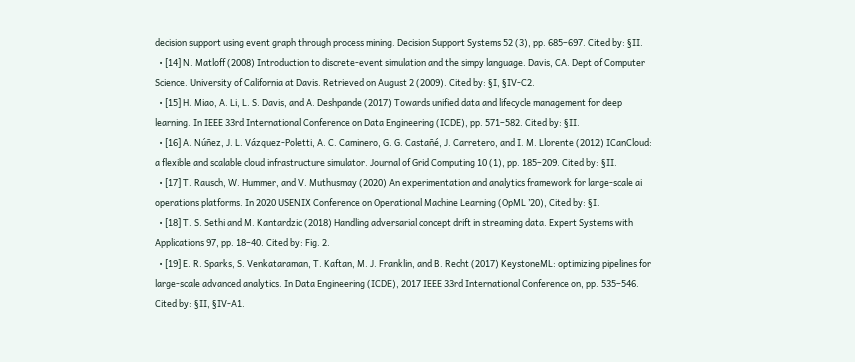decision support using event graph through process mining. Decision Support Systems 52 (3), pp. 685–697. Cited by: §II.
  • [14] N. Matloff (2008) Introduction to discrete-event simulation and the simpy language. Davis, CA. Dept of Computer Science. University of California at Davis. Retrieved on August 2 (2009). Cited by: §I, §IV-C2.
  • [15] H. Miao, A. Li, L. S. Davis, and A. Deshpande (2017) Towards unified data and lifecycle management for deep learning. In IEEE 33rd International Conference on Data Engineering (ICDE), pp. 571–582. Cited by: §II.
  • [16] A. Núñez, J. L. Vázquez-Poletti, A. C. Caminero, G. G. Castañé, J. Carretero, and I. M. Llorente (2012) ICanCloud: a flexible and scalable cloud infrastructure simulator. Journal of Grid Computing 10 (1), pp. 185–209. Cited by: §II.
  • [17] T. Rausch, W. Hummer, and V. Muthusmay (2020) An experimentation and analytics framework for large-scale ai operations platforms. In 2020 USENIX Conference on Operational Machine Learning (OpML ’20), Cited by: §I.
  • [18] T. S. Sethi and M. Kantardzic (2018) Handling adversarial concept drift in streaming data. Expert Systems with Applications 97, pp. 18–40. Cited by: Fig. 2.
  • [19] E. R. Sparks, S. Venkataraman, T. Kaftan, M. J. Franklin, and B. Recht (2017) KeystoneML: optimizing pipelines for large-scale advanced analytics. In Data Engineering (ICDE), 2017 IEEE 33rd International Conference on, pp. 535–546. Cited by: §II, §IV-A1.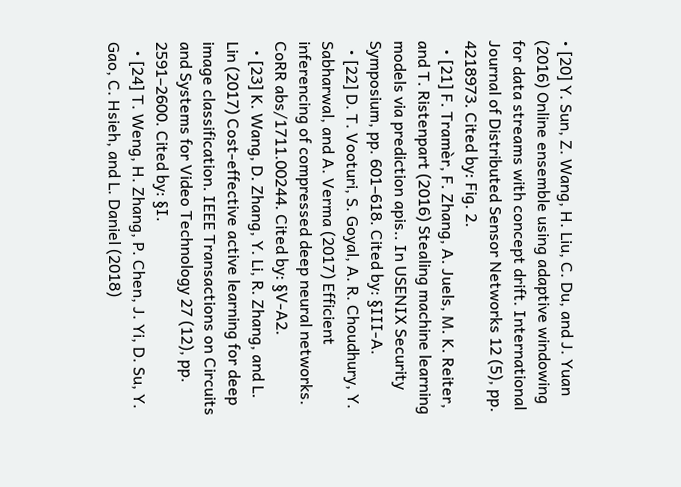• [20] Y. Sun, Z. Wang, H. Liu, C. Du, and J. Yuan (2016) Online ensemble using adaptive windowing for data streams with concept drift. International Journal of Distributed Sensor Networks 12 (5), pp. 4218973. Cited by: Fig. 2.
  • [21] F. Tramèr, F. Zhang, A. Juels, M. K. Reiter, and T. Ristenpart (2016) Stealing machine learning models via prediction apis.. In USENIX Security Symposium, pp. 601–618. Cited by: §III-A.
  • [22] D. T. Vooturi, S. Goyal, A. R. Choudhury, Y. Sabharwal, and A. Verma (2017) Efficient inferencing of compressed deep neural networks. CoRR abs/1711.00244. Cited by: §V-A2.
  • [23] K. Wang, D. Zhang, Y. Li, R. Zhang, and L. Lin (2017) Cost-effective active learning for deep image classification. IEEE Transactions on Circuits and Systems for Video Technology 27 (12), pp. 2591–2600. Cited by: §I.
  • [24] T. Weng, H. Zhang, P. Chen, J. Yi, D. Su, Y. Gao, C. Hsieh, and L. Daniel (2018)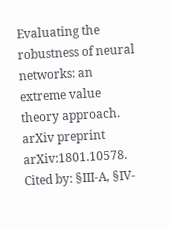Evaluating the robustness of neural networks: an extreme value theory approach. arXiv preprint arXiv:1801.10578. Cited by: §III-A, §IV-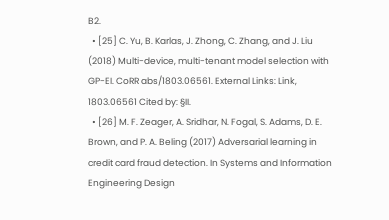B2.
  • [25] C. Yu, B. Karlas, J. Zhong, C. Zhang, and J. Liu (2018) Multi-device, multi-tenant model selection with GP-EI. CoRR abs/1803.06561. External Links: Link, 1803.06561 Cited by: §II.
  • [26] M. F. Zeager, A. Sridhar, N. Fogal, S. Adams, D. E. Brown, and P. A. Beling (2017) Adversarial learning in credit card fraud detection. In Systems and Information Engineering Design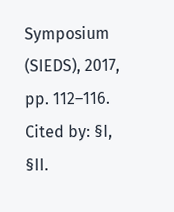Symposium (SIEDS), 2017, pp. 112–116. Cited by: §I, §II.